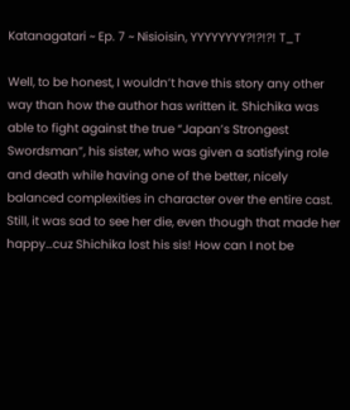Katanagatari ~ Ep. 7 ~ Nisioisin, YYYYYYYY?!?!?! T_T

Well, to be honest, I wouldn’t have this story any other way than how the author has written it. Shichika was able to fight against the true “Japan’s Strongest Swordsman”, his sister, who was given a satisfying role and death while having one of the better, nicely balanced complexities in character over the entire cast. Still, it was sad to see her die, even though that made her happy…cuz Shichika lost his sis! How can I not be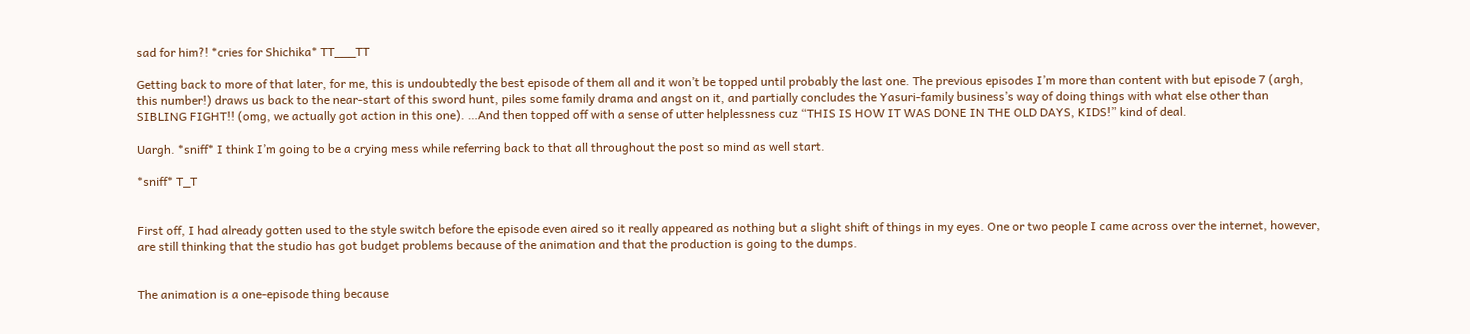sad for him?! *cries for Shichika* TT___TT

Getting back to more of that later, for me, this is undoubtedly the best episode of them all and it won’t be topped until probably the last one. The previous episodes I’m more than content with but episode 7 (argh, this number!) draws us back to the near-start of this sword hunt, piles some family drama and angst on it, and partially concludes the Yasuri-family business’s way of doing things with what else other than SIBLING FIGHT!! (omg, we actually got action in this one). …And then topped off with a sense of utter helplessness cuz “THIS IS HOW IT WAS DONE IN THE OLD DAYS, KIDS!” kind of deal.

Uargh. *sniff* I think I’m going to be a crying mess while referring back to that all throughout the post so mind as well start.

*sniff* T_T


First off, I had already gotten used to the style switch before the episode even aired so it really appeared as nothing but a slight shift of things in my eyes. One or two people I came across over the internet, however, are still thinking that the studio has got budget problems because of the animation and that the production is going to the dumps.


The animation is a one-episode thing because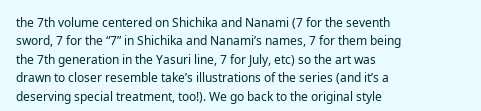the 7th volume centered on Shichika and Nanami (7 for the seventh sword, 7 for the “7” in Shichika and Nanami’s names, 7 for them being the 7th generation in the Yasuri line, 7 for July, etc) so the art was drawn to closer resemble take’s illustrations of the series (and it’s a deserving special treatment, too!). We go back to the original style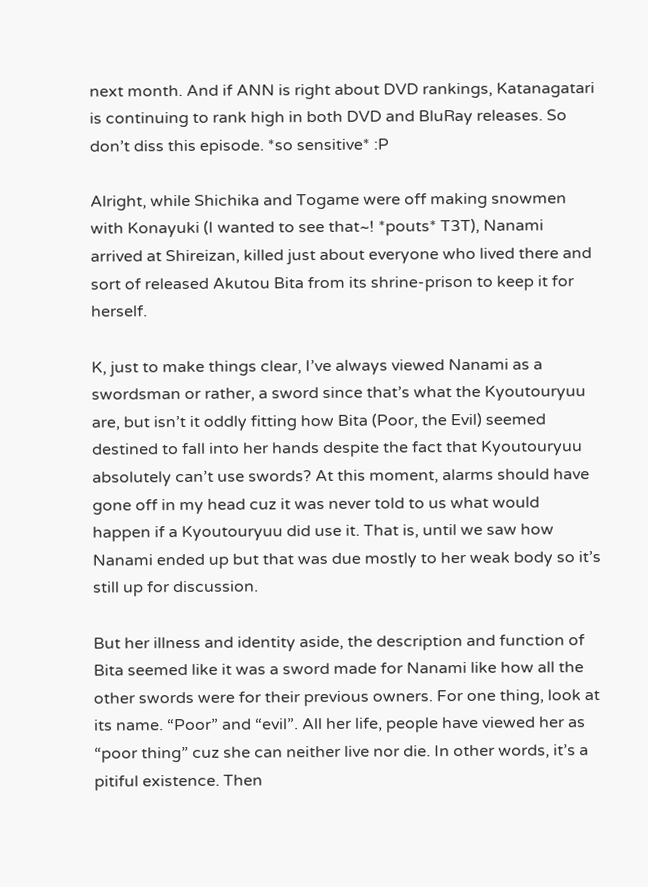next month. And if ANN is right about DVD rankings, Katanagatari is continuing to rank high in both DVD and BluRay releases. So don’t diss this episode. *so sensitive* :P

Alright, while Shichika and Togame were off making snowmen with Konayuki (I wanted to see that~! *pouts* T3T), Nanami arrived at Shireizan, killed just about everyone who lived there and sort of released Akutou Bita from its shrine-prison to keep it for herself.

K, just to make things clear, I’ve always viewed Nanami as a swordsman or rather, a sword since that’s what the Kyoutouryuu are, but isn’t it oddly fitting how Bita (Poor, the Evil) seemed destined to fall into her hands despite the fact that Kyoutouryuu absolutely can’t use swords? At this moment, alarms should have gone off in my head cuz it was never told to us what would happen if a Kyoutouryuu did use it. That is, until we saw how Nanami ended up but that was due mostly to her weak body so it’s still up for discussion.

But her illness and identity aside, the description and function of Bita seemed like it was a sword made for Nanami like how all the other swords were for their previous owners. For one thing, look at its name. “Poor” and “evil”. All her life, people have viewed her as “poor thing” cuz she can neither live nor die. In other words, it’s a pitiful existence. Then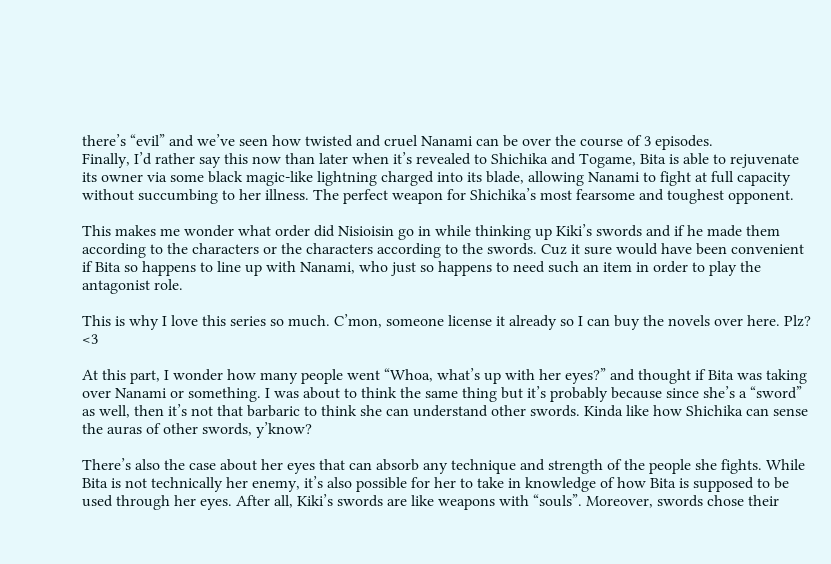there’s “evil” and we’ve seen how twisted and cruel Nanami can be over the course of 3 episodes.
Finally, I’d rather say this now than later when it’s revealed to Shichika and Togame, Bita is able to rejuvenate its owner via some black magic-like lightning charged into its blade, allowing Nanami to fight at full capacity without succumbing to her illness. The perfect weapon for Shichika’s most fearsome and toughest opponent.

This makes me wonder what order did Nisioisin go in while thinking up Kiki’s swords and if he made them according to the characters or the characters according to the swords. Cuz it sure would have been convenient if Bita so happens to line up with Nanami, who just so happens to need such an item in order to play the antagonist role.

This is why I love this series so much. C’mon, someone license it already so I can buy the novels over here. Plz? <3

At this part, I wonder how many people went “Whoa, what’s up with her eyes?” and thought if Bita was taking over Nanami or something. I was about to think the same thing but it’s probably because since she’s a “sword” as well, then it’s not that barbaric to think she can understand other swords. Kinda like how Shichika can sense the auras of other swords, y’know?

There’s also the case about her eyes that can absorb any technique and strength of the people she fights. While Bita is not technically her enemy, it’s also possible for her to take in knowledge of how Bita is supposed to be used through her eyes. After all, Kiki’s swords are like weapons with “souls”. Moreover, swords chose their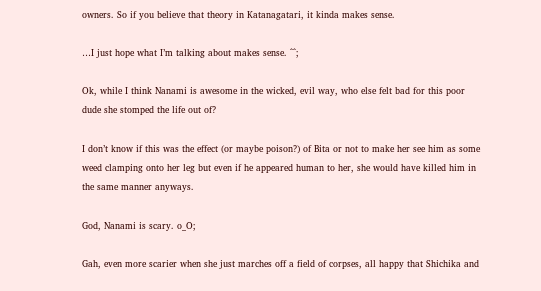owners. So if you believe that theory in Katanagatari, it kinda makes sense.

…I just hope what I’m talking about makes sense. ^^;

Ok, while I think Nanami is awesome in the wicked, evil way, who else felt bad for this poor dude she stomped the life out of?

I don’t know if this was the effect (or maybe poison?) of Bita or not to make her see him as some weed clamping onto her leg but even if he appeared human to her, she would have killed him in the same manner anyways.

God, Nanami is scary. o_O;

Gah, even more scarier when she just marches off a field of corpses, all happy that Shichika and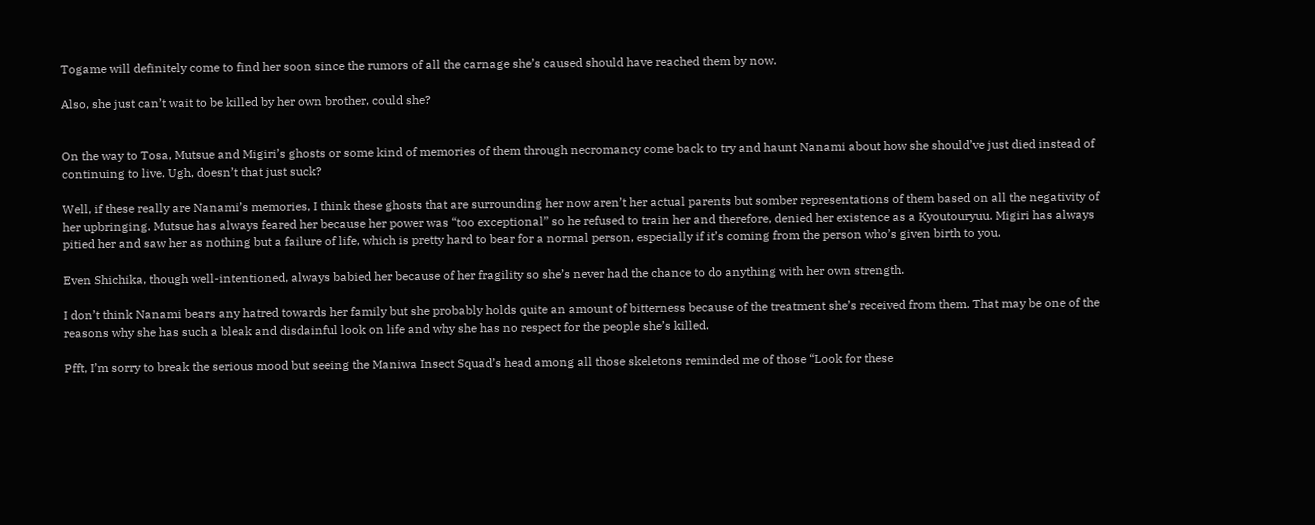Togame will definitely come to find her soon since the rumors of all the carnage she’s caused should have reached them by now.

Also, she just can’t wait to be killed by her own brother, could she?


On the way to Tosa, Mutsue and Migiri’s ghosts or some kind of memories of them through necromancy come back to try and haunt Nanami about how she should’ve just died instead of continuing to live. Ugh, doesn’t that just suck?

Well, if these really are Nanami’s memories, I think these ghosts that are surrounding her now aren’t her actual parents but somber representations of them based on all the negativity of her upbringing. Mutsue has always feared her because her power was “too exceptional” so he refused to train her and therefore, denied her existence as a Kyoutouryuu. Migiri has always pitied her and saw her as nothing but a failure of life, which is pretty hard to bear for a normal person, especially if it’s coming from the person who’s given birth to you.

Even Shichika, though well-intentioned, always babied her because of her fragility so she’s never had the chance to do anything with her own strength.

I don’t think Nanami bears any hatred towards her family but she probably holds quite an amount of bitterness because of the treatment she’s received from them. That may be one of the reasons why she has such a bleak and disdainful look on life and why she has no respect for the people she’s killed.

Pfft, I’m sorry to break the serious mood but seeing the Maniwa Insect Squad’s head among all those skeletons reminded me of those “Look for these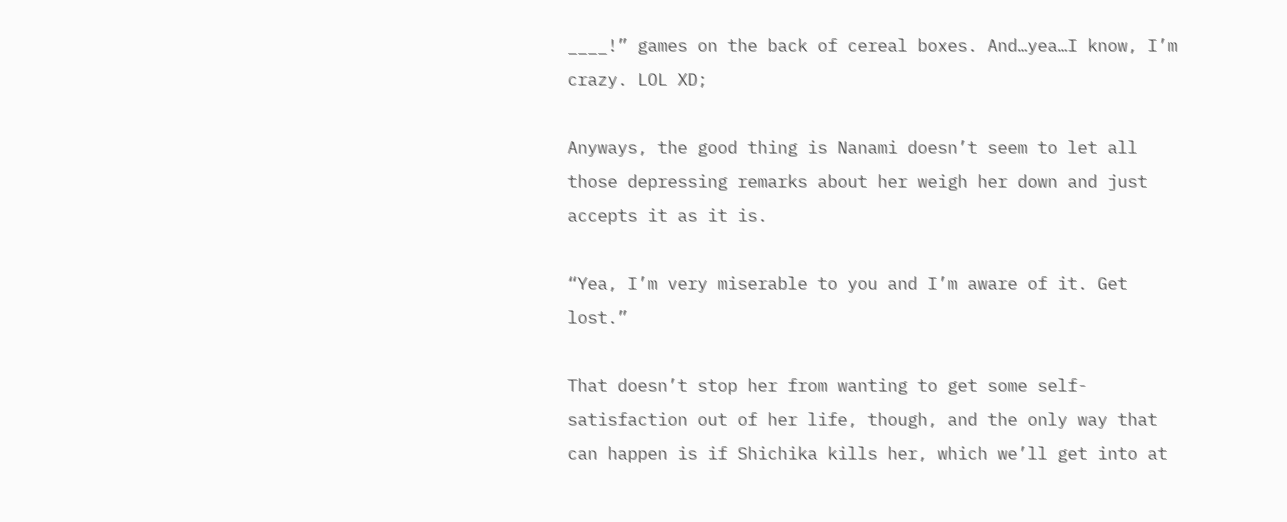____!” games on the back of cereal boxes. And…yea…I know, I’m crazy. LOL XD;

Anyways, the good thing is Nanami doesn’t seem to let all those depressing remarks about her weigh her down and just accepts it as it is.

“Yea, I’m very miserable to you and I’m aware of it. Get lost.”

That doesn’t stop her from wanting to get some self-satisfaction out of her life, though, and the only way that can happen is if Shichika kills her, which we’ll get into at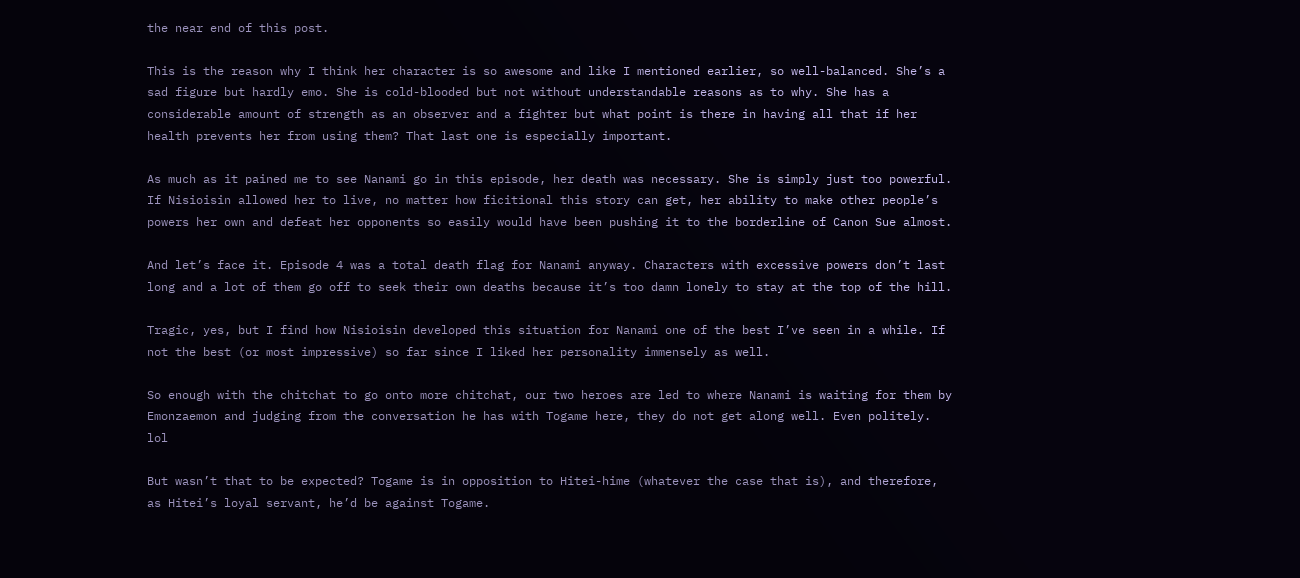the near end of this post.

This is the reason why I think her character is so awesome and like I mentioned earlier, so well-balanced. She’s a sad figure but hardly emo. She is cold-blooded but not without understandable reasons as to why. She has a considerable amount of strength as an observer and a fighter but what point is there in having all that if her health prevents her from using them? That last one is especially important.

As much as it pained me to see Nanami go in this episode, her death was necessary. She is simply just too powerful. If Nisioisin allowed her to live, no matter how ficitional this story can get, her ability to make other people’s powers her own and defeat her opponents so easily would have been pushing it to the borderline of Canon Sue almost.

And let’s face it. Episode 4 was a total death flag for Nanami anyway. Characters with excessive powers don’t last long and a lot of them go off to seek their own deaths because it’s too damn lonely to stay at the top of the hill.

Tragic, yes, but I find how Nisioisin developed this situation for Nanami one of the best I’ve seen in a while. If not the best (or most impressive) so far since I liked her personality immensely as well.

So enough with the chitchat to go onto more chitchat, our two heroes are led to where Nanami is waiting for them by Emonzaemon and judging from the conversation he has with Togame here, they do not get along well. Even politely. lol

But wasn’t that to be expected? Togame is in opposition to Hitei-hime (whatever the case that is), and therefore, as Hitei’s loyal servant, he’d be against Togame.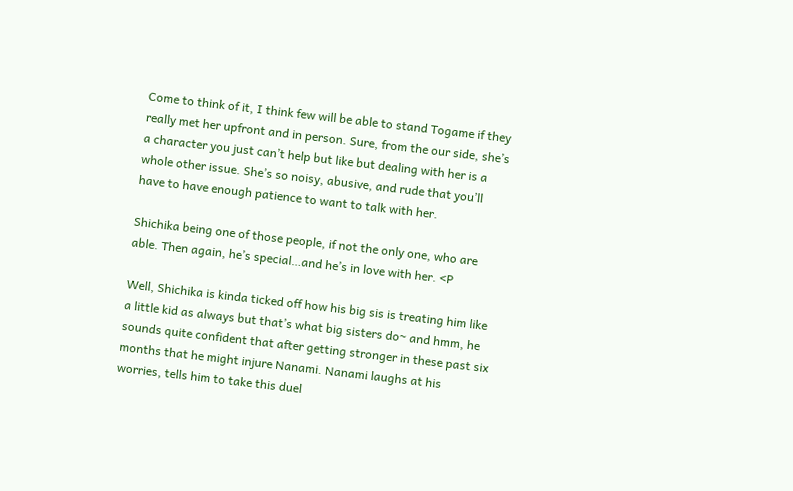Come to think of it, I think few will be able to stand Togame if they really met her upfront and in person. Sure, from the our side, she’s a character you just can’t help but like but dealing with her is a whole other issue. She’s so noisy, abusive, and rude that you’ll have to have enough patience to want to talk with her.

Shichika being one of those people, if not the only one, who are able. Then again, he’s special…and he’s in love with her. <P

Well, Shichika is kinda ticked off how his big sis is treating him like a little kid as always but that’s what big sisters do~ and hmm, he sounds quite confident that after getting stronger in these past six months that he might injure Nanami. Nanami laughs at his worries, tells him to take this duel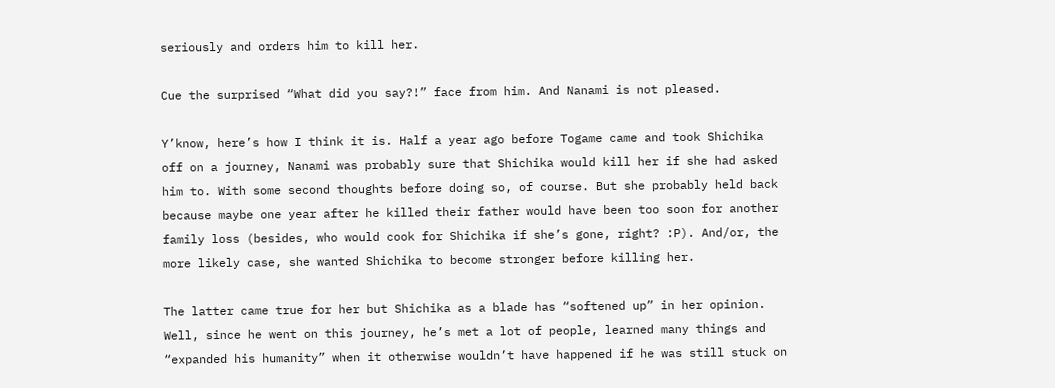seriously and orders him to kill her.

Cue the surprised “What did you say?!” face from him. And Nanami is not pleased.

Y’know, here’s how I think it is. Half a year ago before Togame came and took Shichika off on a journey, Nanami was probably sure that Shichika would kill her if she had asked him to. With some second thoughts before doing so, of course. But she probably held back because maybe one year after he killed their father would have been too soon for another family loss (besides, who would cook for Shichika if she’s gone, right? :P). And/or, the more likely case, she wanted Shichika to become stronger before killing her.

The latter came true for her but Shichika as a blade has “softened up” in her opinion. Well, since he went on this journey, he’s met a lot of people, learned many things and “expanded his humanity” when it otherwise wouldn’t have happened if he was still stuck on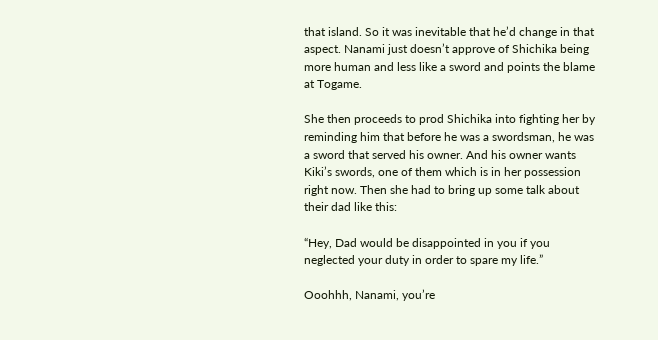that island. So it was inevitable that he’d change in that aspect. Nanami just doesn’t approve of Shichika being more human and less like a sword and points the blame at Togame.

She then proceeds to prod Shichika into fighting her by reminding him that before he was a swordsman, he was a sword that served his owner. And his owner wants Kiki’s swords, one of them which is in her possession right now. Then she had to bring up some talk about their dad like this:

“Hey, Dad would be disappointed in you if you neglected your duty in order to spare my life.”

Ooohhh, Nanami, you’re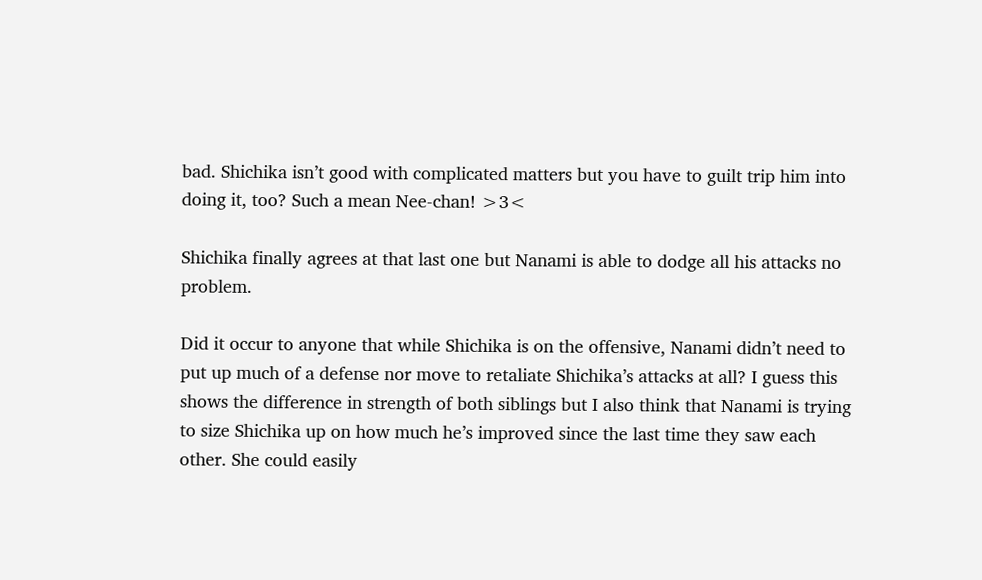bad. Shichika isn’t good with complicated matters but you have to guilt trip him into doing it, too? Such a mean Nee-chan! >3<

Shichika finally agrees at that last one but Nanami is able to dodge all his attacks no problem.

Did it occur to anyone that while Shichika is on the offensive, Nanami didn’t need to put up much of a defense nor move to retaliate Shichika’s attacks at all? I guess this shows the difference in strength of both siblings but I also think that Nanami is trying to size Shichika up on how much he’s improved since the last time they saw each other. She could easily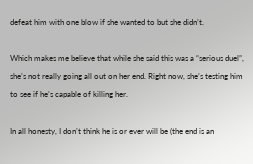defeat him with one blow if she wanted to but she didn’t.

Which makes me believe that while she said this was a “serious duel”, she’s not really going all out on her end. Right now, she’s testing him to see if he’s capable of killing her.

In all honesty, I don’t think he is or ever will be (the end is an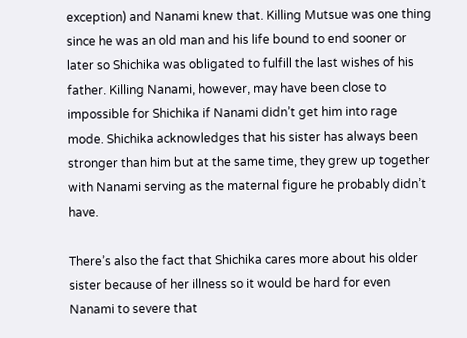exception) and Nanami knew that. Killing Mutsue was one thing since he was an old man and his life bound to end sooner or later so Shichika was obligated to fulfill the last wishes of his father. Killing Nanami, however, may have been close to impossible for Shichika if Nanami didn’t get him into rage mode. Shichika acknowledges that his sister has always been stronger than him but at the same time, they grew up together with Nanami serving as the maternal figure he probably didn’t have.

There’s also the fact that Shichika cares more about his older sister because of her illness so it would be hard for even Nanami to severe that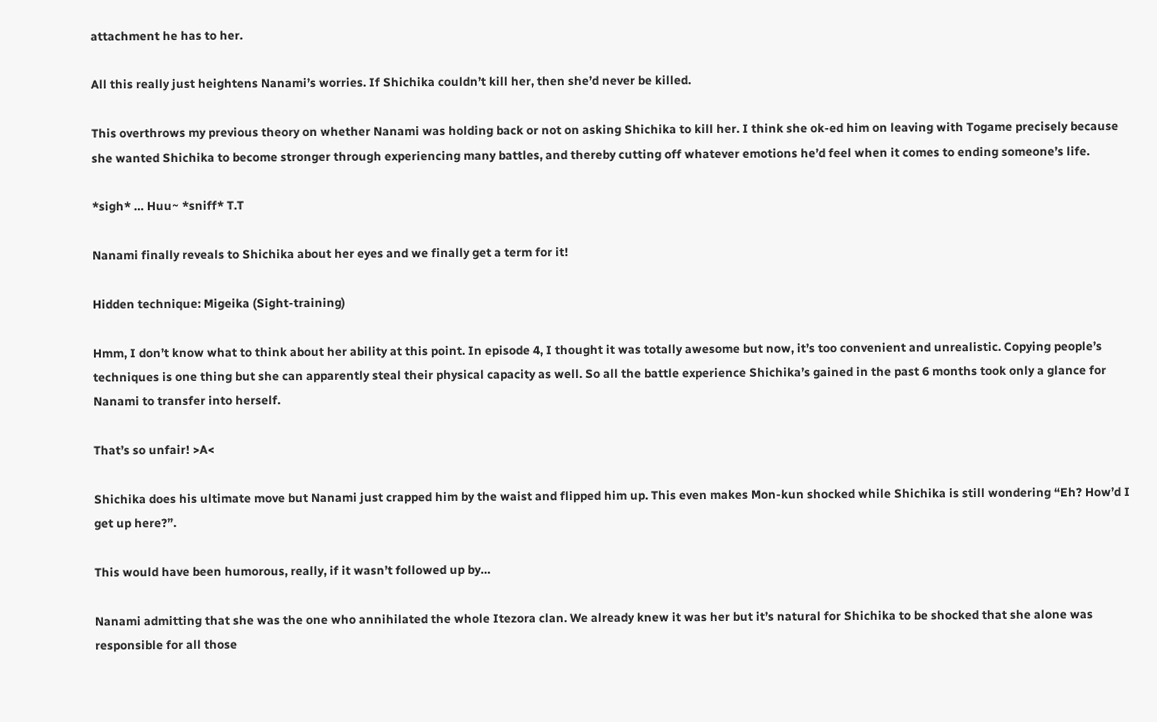attachment he has to her.

All this really just heightens Nanami’s worries. If Shichika couldn’t kill her, then she’d never be killed.

This overthrows my previous theory on whether Nanami was holding back or not on asking Shichika to kill her. I think she ok-ed him on leaving with Togame precisely because she wanted Shichika to become stronger through experiencing many battles, and thereby cutting off whatever emotions he’d feel when it comes to ending someone’s life.

*sigh* … Huu~ *sniff* T.T

Nanami finally reveals to Shichika about her eyes and we finally get a term for it!

Hidden technique: Migeika (Sight-training)

Hmm, I don’t know what to think about her ability at this point. In episode 4, I thought it was totally awesome but now, it’s too convenient and unrealistic. Copying people’s techniques is one thing but she can apparently steal their physical capacity as well. So all the battle experience Shichika’s gained in the past 6 months took only a glance for Nanami to transfer into herself.

That’s so unfair! >A<

Shichika does his ultimate move but Nanami just crapped him by the waist and flipped him up. This even makes Mon-kun shocked while Shichika is still wondering “Eh? How’d I get up here?”.

This would have been humorous, really, if it wasn’t followed up by…

Nanami admitting that she was the one who annihilated the whole Itezora clan. We already knew it was her but it’s natural for Shichika to be shocked that she alone was responsible for all those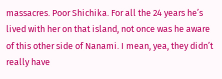massacres. Poor Shichika. For all the 24 years he’s lived with her on that island, not once was he aware of this other side of Nanami. I mean, yea, they didn’t really have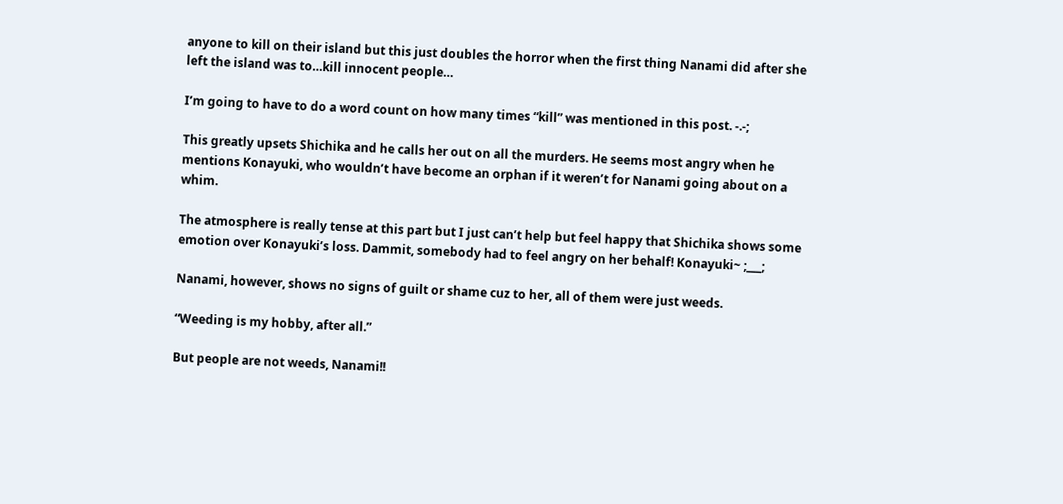anyone to kill on their island but this just doubles the horror when the first thing Nanami did after she left the island was to…kill innocent people…

I’m going to have to do a word count on how many times “kill” was mentioned in this post. -.-;

This greatly upsets Shichika and he calls her out on all the murders. He seems most angry when he mentions Konayuki, who wouldn’t have become an orphan if it weren’t for Nanami going about on a whim.

The atmosphere is really tense at this part but I just can’t help but feel happy that Shichika shows some emotion over Konayuki’s loss. Dammit, somebody had to feel angry on her behalf! Konayuki~ ;___;

Nanami, however, shows no signs of guilt or shame cuz to her, all of them were just weeds.

“Weeding is my hobby, after all.”

But people are not weeds, Nanami!!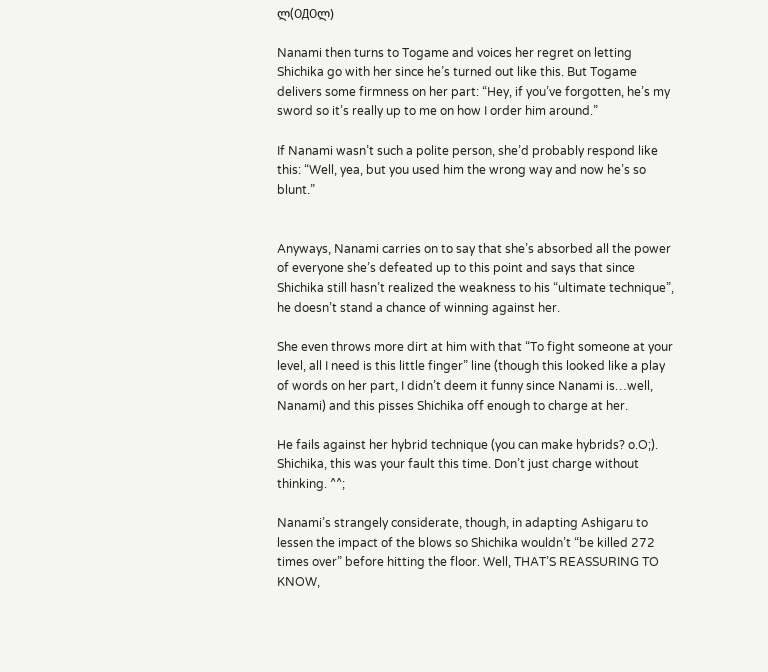ლ(OДOლ)

Nanami then turns to Togame and voices her regret on letting Shichika go with her since he’s turned out like this. But Togame delivers some firmness on her part: “Hey, if you’ve forgotten, he’s my sword so it’s really up to me on how I order him around.”

If Nanami wasn’t such a polite person, she’d probably respond like this: “Well, yea, but you used him the wrong way and now he’s so blunt.”


Anyways, Nanami carries on to say that she’s absorbed all the power of everyone she’s defeated up to this point and says that since Shichika still hasn’t realized the weakness to his “ultimate technique”, he doesn’t stand a chance of winning against her.

She even throws more dirt at him with that “To fight someone at your level, all I need is this little finger” line (though this looked like a play of words on her part, I didn’t deem it funny since Nanami is…well, Nanami) and this pisses Shichika off enough to charge at her.

He fails against her hybrid technique (you can make hybrids? o.O;). Shichika, this was your fault this time. Don’t just charge without thinking. ^^;

Nanami’s strangely considerate, though, in adapting Ashigaru to lessen the impact of the blows so Shichika wouldn’t “be killed 272 times over” before hitting the floor. Well, THAT’S REASSURING TO KNOW,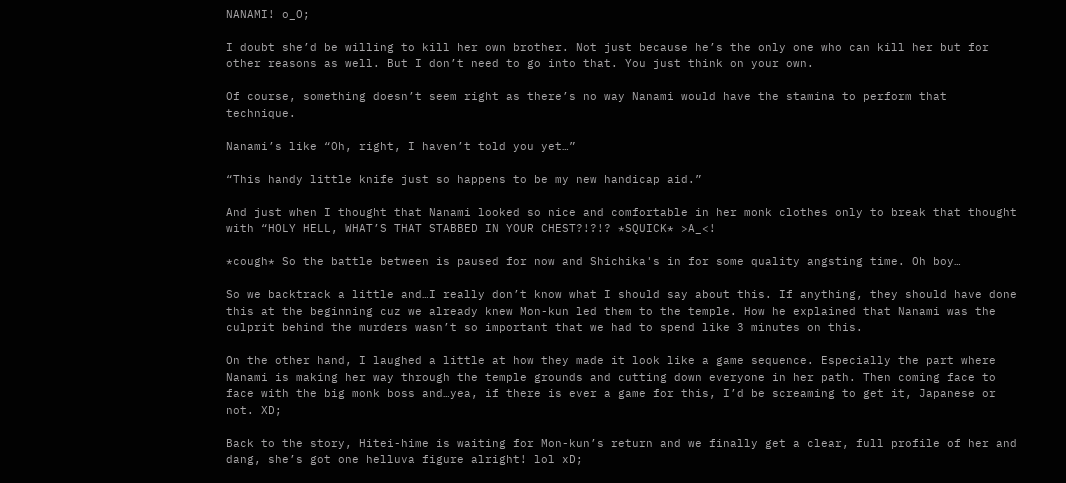NANAMI! o_O;

I doubt she’d be willing to kill her own brother. Not just because he’s the only one who can kill her but for other reasons as well. But I don’t need to go into that. You just think on your own.

Of course, something doesn’t seem right as there’s no way Nanami would have the stamina to perform that technique.

Nanami’s like “Oh, right, I haven’t told you yet…”

“This handy little knife just so happens to be my new handicap aid.”

And just when I thought that Nanami looked so nice and comfortable in her monk clothes only to break that thought with “HOLY HELL, WHAT’S THAT STABBED IN YOUR CHEST?!?!? *SQUICK* >A_<!

*cough* So the battle between is paused for now and Shichika's in for some quality angsting time. Oh boy…

So we backtrack a little and…I really don’t know what I should say about this. If anything, they should have done this at the beginning cuz we already knew Mon-kun led them to the temple. How he explained that Nanami was the culprit behind the murders wasn’t so important that we had to spend like 3 minutes on this.

On the other hand, I laughed a little at how they made it look like a game sequence. Especially the part where Nanami is making her way through the temple grounds and cutting down everyone in her path. Then coming face to face with the big monk boss and…yea, if there is ever a game for this, I’d be screaming to get it, Japanese or not. XD;

Back to the story, Hitei-hime is waiting for Mon-kun’s return and we finally get a clear, full profile of her and dang, she’s got one helluva figure alright! lol xD;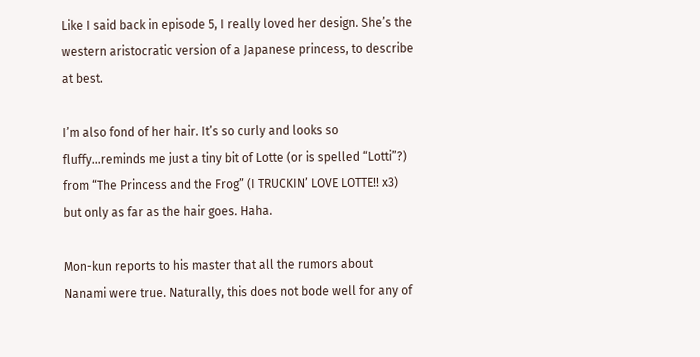Like I said back in episode 5, I really loved her design. She’s the western aristocratic version of a Japanese princess, to describe at best.

I’m also fond of her hair. It’s so curly and looks so fluffy…reminds me just a tiny bit of Lotte (or is spelled “Lotti”?) from “The Princess and the Frog” (I TRUCKIN’ LOVE LOTTE!! x3) but only as far as the hair goes. Haha.

Mon-kun reports to his master that all the rumors about Nanami were true. Naturally, this does not bode well for any of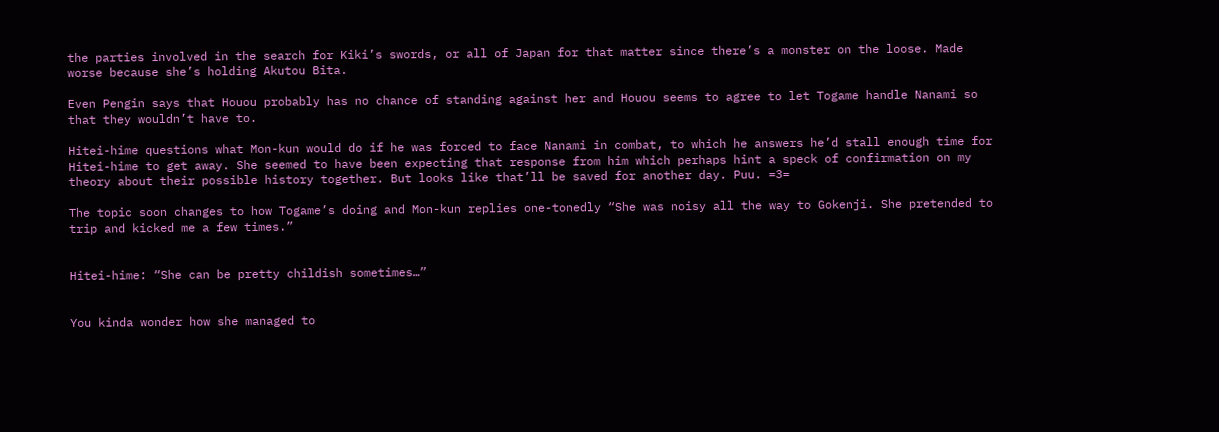the parties involved in the search for Kiki’s swords, or all of Japan for that matter since there’s a monster on the loose. Made worse because she’s holding Akutou Bita.

Even Pengin says that Houou probably has no chance of standing against her and Houou seems to agree to let Togame handle Nanami so that they wouldn’t have to.

Hitei-hime questions what Mon-kun would do if he was forced to face Nanami in combat, to which he answers he’d stall enough time for Hitei-hime to get away. She seemed to have been expecting that response from him which perhaps hint a speck of confirmation on my theory about their possible history together. But looks like that’ll be saved for another day. Puu. =3=

The topic soon changes to how Togame’s doing and Mon-kun replies one-tonedly “She was noisy all the way to Gokenji. She pretended to trip and kicked me a few times.”


Hitei-hime: “She can be pretty childish sometimes…”


You kinda wonder how she managed to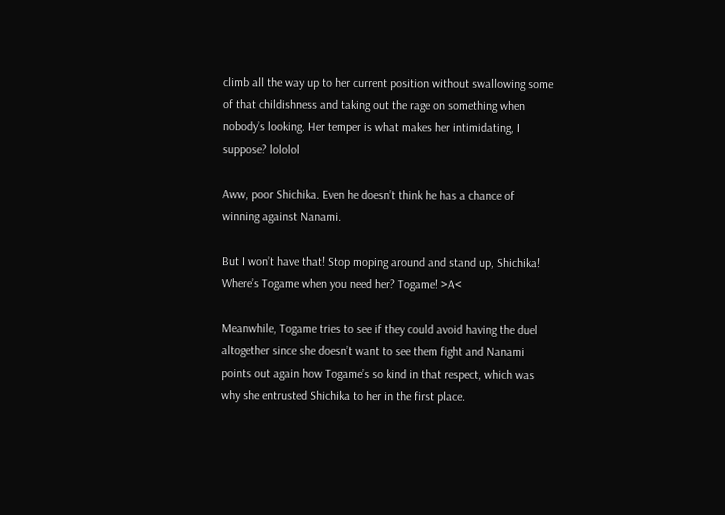climb all the way up to her current position without swallowing some of that childishness and taking out the rage on something when nobody’s looking. Her temper is what makes her intimidating, I suppose? lololol

Aww, poor Shichika. Even he doesn’t think he has a chance of winning against Nanami.

But I won’t have that! Stop moping around and stand up, Shichika! Where’s Togame when you need her? Togame! >A<

Meanwhile, Togame tries to see if they could avoid having the duel altogether since she doesn’t want to see them fight and Nanami points out again how Togame’s so kind in that respect, which was why she entrusted Shichika to her in the first place.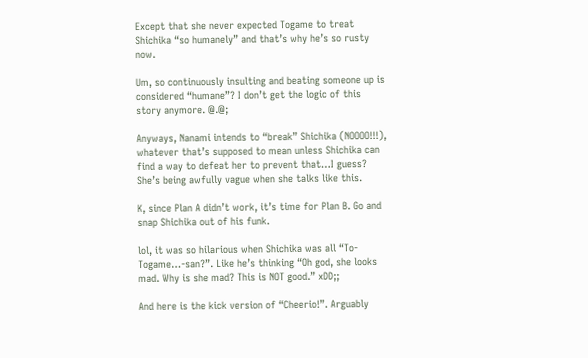Except that she never expected Togame to treat Shichika “so humanely” and that’s why he’s so rusty now.

Um, so continuously insulting and beating someone up is considered “humane”? I don’t get the logic of this story anymore. @.@;

Anyways, Nanami intends to “break” Shichika (NOOOO!!!), whatever that’s supposed to mean unless Shichika can find a way to defeat her to prevent that…I guess? She’s being awfully vague when she talks like this.

K, since Plan A didn’t work, it’s time for Plan B. Go and snap Shichika out of his funk.

lol, it was so hilarious when Shichika was all “To-Togame…-san?”. Like he’s thinking “Oh god, she looks mad. Why is she mad? This is NOT good.” xDD;;

And here is the kick version of “Cheerio!”. Arguably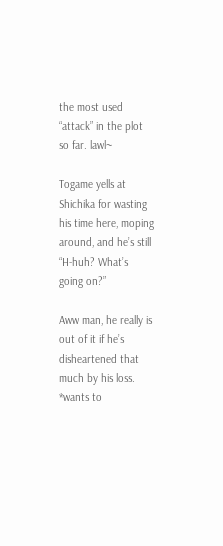the most used “attack” in the plot so far. lawl~

Togame yells at Shichika for wasting his time here, moping around, and he’s still “H-huh? What’s going on?”

Aww man, he really is out of it if he’s disheartened that much by his loss. *wants to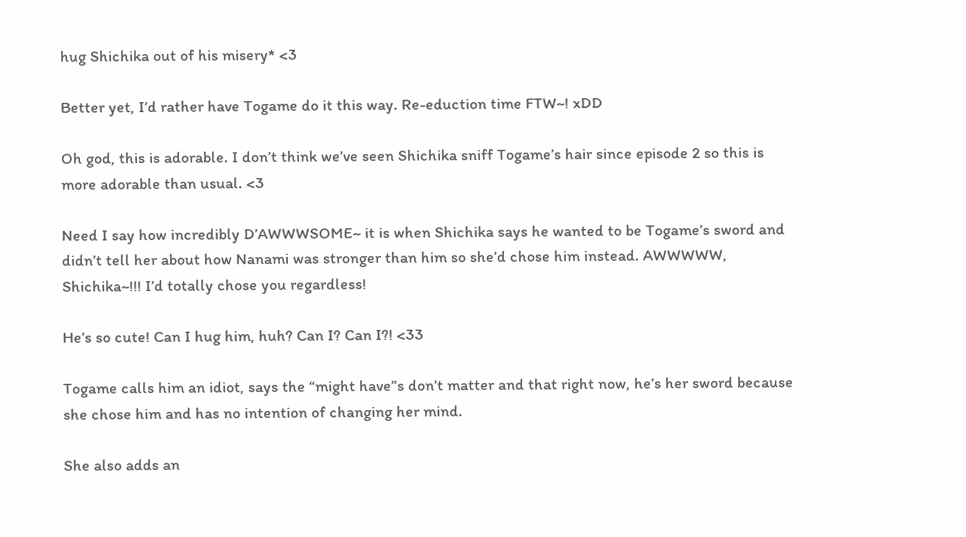hug Shichika out of his misery* <3

Better yet, I’d rather have Togame do it this way. Re-eduction time FTW~! xDD

Oh god, this is adorable. I don’t think we’ve seen Shichika sniff Togame’s hair since episode 2 so this is more adorable than usual. <3

Need I say how incredibly D’AWWWSOME~ it is when Shichika says he wanted to be Togame’s sword and didn’t tell her about how Nanami was stronger than him so she’d chose him instead. AWWWWW, Shichika~!!! I’d totally chose you regardless!

He’s so cute! Can I hug him, huh? Can I? Can I?! <33

Togame calls him an idiot, says the “might have”s don’t matter and that right now, he’s her sword because she chose him and has no intention of changing her mind.

She also adds an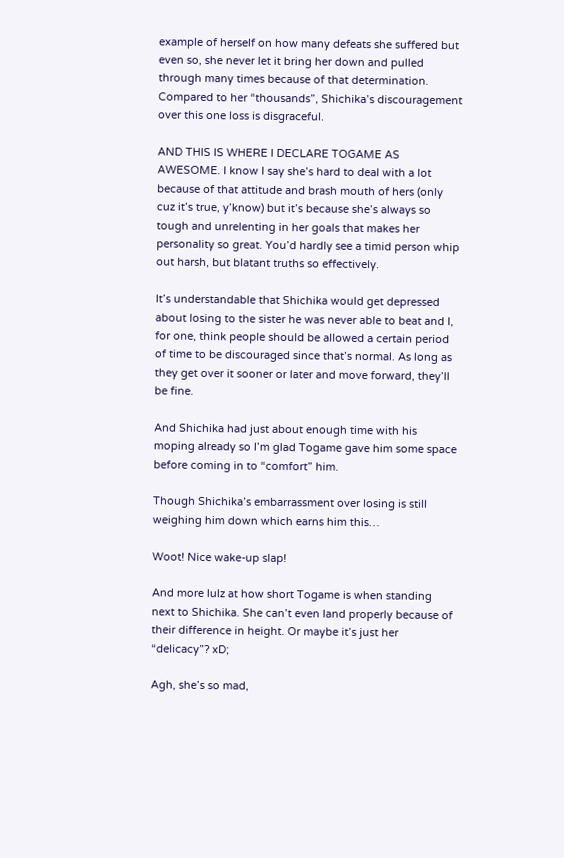example of herself on how many defeats she suffered but even so, she never let it bring her down and pulled through many times because of that determination. Compared to her “thousands”, Shichika’s discouragement over this one loss is disgraceful.

AND THIS IS WHERE I DECLARE TOGAME AS AWESOME. I know I say she’s hard to deal with a lot because of that attitude and brash mouth of hers (only cuz it’s true, y’know) but it’s because she’s always so tough and unrelenting in her goals that makes her personality so great. You’d hardly see a timid person whip out harsh, but blatant truths so effectively.

It’s understandable that Shichika would get depressed about losing to the sister he was never able to beat and I, for one, think people should be allowed a certain period of time to be discouraged since that’s normal. As long as they get over it sooner or later and move forward, they’ll be fine.

And Shichika had just about enough time with his moping already so I’m glad Togame gave him some space before coming in to “comfort” him.

Though Shichika’s embarrassment over losing is still weighing him down which earns him this…

Woot! Nice wake-up slap!

And more lulz at how short Togame is when standing next to Shichika. She can’t even land properly because of their difference in height. Or maybe it’s just her “delicacy”? xD;

Agh, she’s so mad,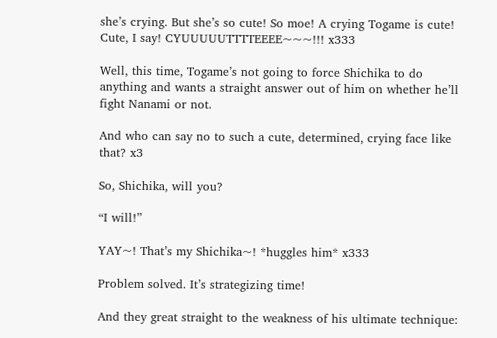she’s crying. But she’s so cute! So moe! A crying Togame is cute! Cute, I say! CYUUUUUTTTTEEEE~~~!!! x333

Well, this time, Togame’s not going to force Shichika to do anything and wants a straight answer out of him on whether he’ll fight Nanami or not.

And who can say no to such a cute, determined, crying face like that? x3

So, Shichika, will you?

“I will!”

YAY~! That’s my Shichika~! *huggles him* x333

Problem solved. It’s strategizing time!

And they great straight to the weakness of his ultimate technique: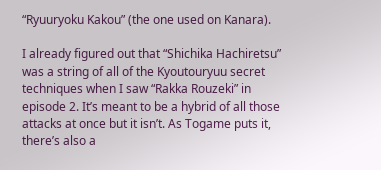“Ryuuryoku Kakou” (the one used on Kanara).

I already figured out that “Shichika Hachiretsu” was a string of all of the Kyoutouryuu secret techniques when I saw “Rakka Rouzeki” in episode 2. It’s meant to be a hybrid of all those attacks at once but it isn’t. As Togame puts it, there’s also a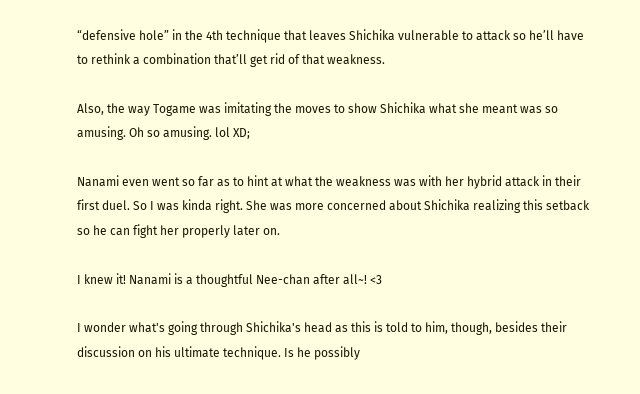“defensive hole” in the 4th technique that leaves Shichika vulnerable to attack so he’ll have to rethink a combination that’ll get rid of that weakness.

Also, the way Togame was imitating the moves to show Shichika what she meant was so amusing. Oh so amusing. lol XD;

Nanami even went so far as to hint at what the weakness was with her hybrid attack in their first duel. So I was kinda right. She was more concerned about Shichika realizing this setback so he can fight her properly later on.

I knew it! Nanami is a thoughtful Nee-chan after all~! <3

I wonder what's going through Shichika's head as this is told to him, though, besides their discussion on his ultimate technique. Is he possibly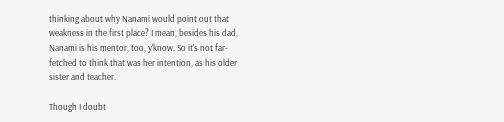thinking about why Nanami would point out that weakness in the first place? I mean, besides his dad, Nanami is his mentor, too, y'know. So it's not far-fetched to think that was her intention, as his older sister and teacher.

Though I doubt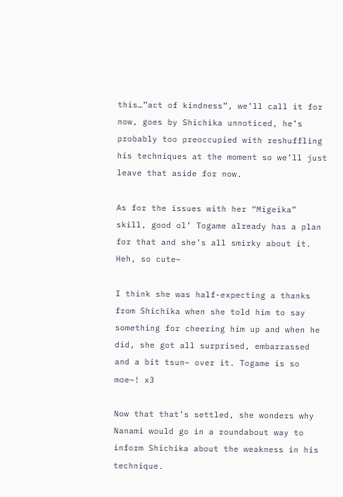this…”act of kindness”, we’ll call it for now, goes by Shichika unnoticed, he’s probably too preoccupied with reshuffling his techniques at the moment so we’ll just leave that aside for now.

As for the issues with her “Migeika” skill, good ol’ Togame already has a plan for that and she’s all smirky about it. Heh, so cute~

I think she was half-expecting a thanks from Shichika when she told him to say something for cheering him up and when he did, she got all surprised, embarrassed and a bit tsun~ over it. Togame is so moe~! x3

Now that that’s settled, she wonders why Nanami would go in a roundabout way to inform Shichika about the weakness in his technique.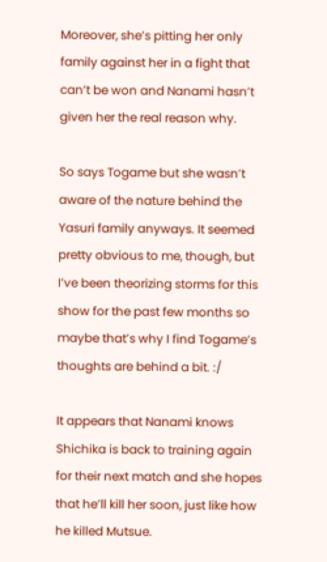Moreover, she’s pitting her only family against her in a fight that can’t be won and Nanami hasn’t given her the real reason why.

So says Togame but she wasn’t aware of the nature behind the Yasuri family anyways. It seemed pretty obvious to me, though, but I’ve been theorizing storms for this show for the past few months so maybe that’s why I find Togame’s thoughts are behind a bit. :/

It appears that Nanami knows Shichika is back to training again for their next match and she hopes that he’ll kill her soon, just like how he killed Mutsue.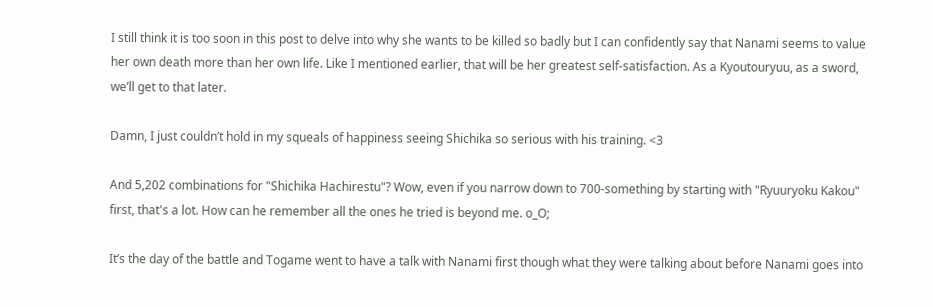I still think it is too soon in this post to delve into why she wants to be killed so badly but I can confidently say that Nanami seems to value her own death more than her own life. Like I mentioned earlier, that will be her greatest self-satisfaction. As a Kyoutouryuu, as a sword, we’ll get to that later.

Damn, I just couldn’t hold in my squeals of happiness seeing Shichika so serious with his training. <3

And 5,202 combinations for "Shichika Hachirestu"? Wow, even if you narrow down to 700-something by starting with "Ryuuryoku Kakou" first, that's a lot. How can he remember all the ones he tried is beyond me. o_O;

It’s the day of the battle and Togame went to have a talk with Nanami first though what they were talking about before Nanami goes into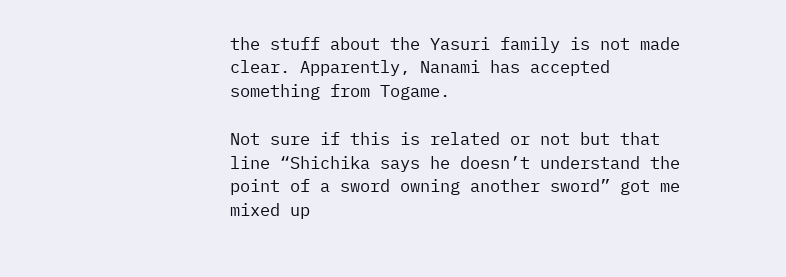the stuff about the Yasuri family is not made clear. Apparently, Nanami has accepted something from Togame.

Not sure if this is related or not but that line “Shichika says he doesn’t understand the point of a sword owning another sword” got me mixed up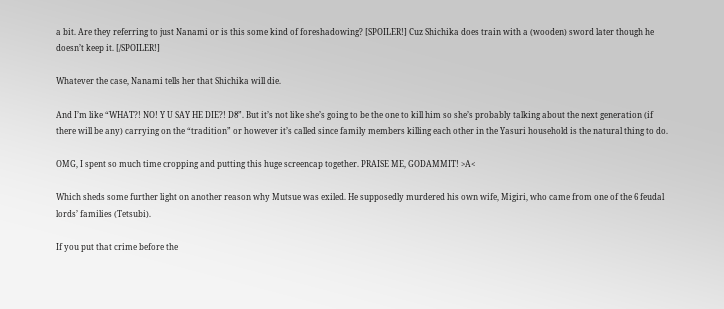a bit. Are they referring to just Nanami or is this some kind of foreshadowing? [SPOILER!] Cuz Shichika does train with a (wooden) sword later though he doesn’t keep it. [/SPOILER!]

Whatever the case, Nanami tells her that Shichika will die.

And I’m like “WHAT?! NO! Y U SAY HE DIE?! D8”. But it’s not like she’s going to be the one to kill him so she’s probably talking about the next generation (if there will be any) carrying on the “tradition” or however it’s called since family members killing each other in the Yasuri household is the natural thing to do.

OMG, I spent so much time cropping and putting this huge screencap together. PRAISE ME, GODAMMIT! >A<

Which sheds some further light on another reason why Mutsue was exiled. He supposedly murdered his own wife, Migiri, who came from one of the 6 feudal lords’ families (Tetsubi).

If you put that crime before the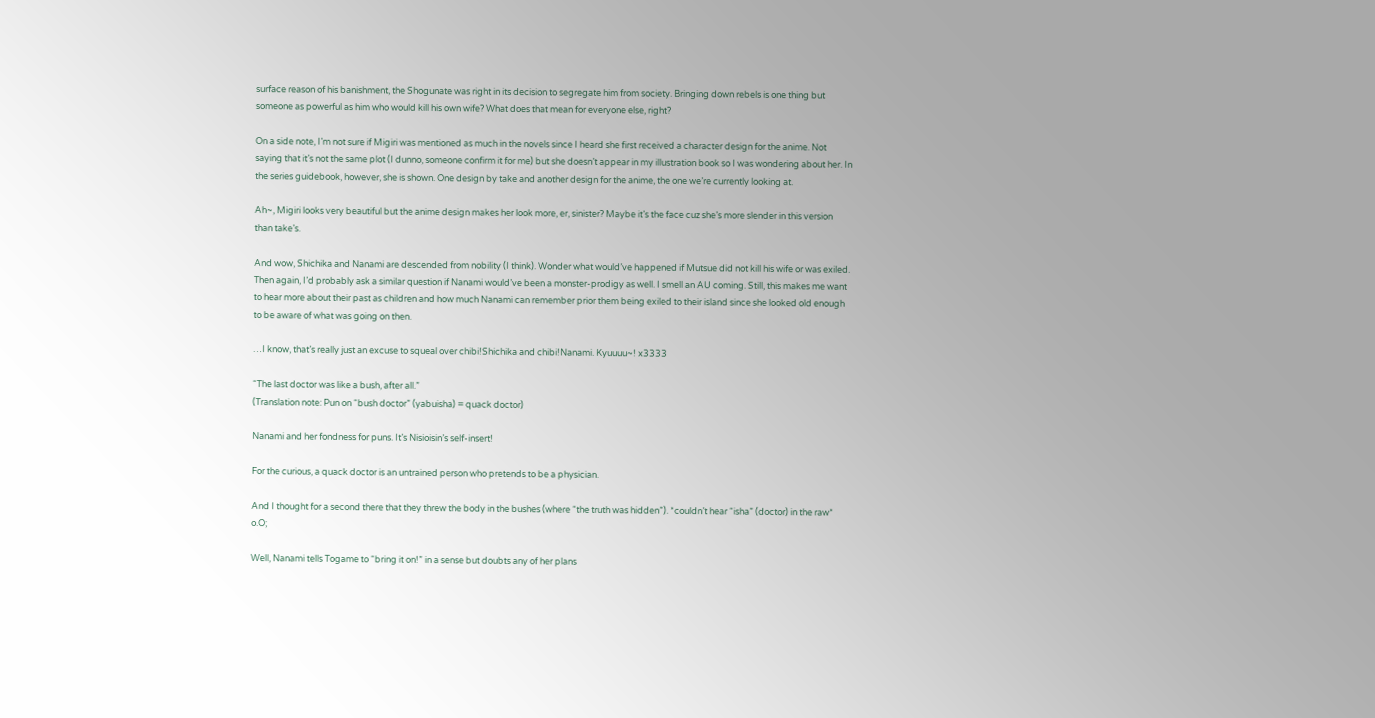surface reason of his banishment, the Shogunate was right in its decision to segregate him from society. Bringing down rebels is one thing but someone as powerful as him who would kill his own wife? What does that mean for everyone else, right?

On a side note, I’m not sure if Migiri was mentioned as much in the novels since I heard she first received a character design for the anime. Not saying that it’s not the same plot (I dunno, someone confirm it for me) but she doesn’t appear in my illustration book so I was wondering about her. In the series guidebook, however, she is shown. One design by take and another design for the anime, the one we’re currently looking at.

Ah~, Migiri looks very beautiful but the anime design makes her look more, er, sinister? Maybe it’s the face cuz she’s more slender in this version than take’s.

And wow, Shichika and Nanami are descended from nobility (I think). Wonder what would’ve happened if Mutsue did not kill his wife or was exiled. Then again, I’d probably ask a similar question if Nanami would’ve been a monster-prodigy as well. I smell an AU coming. Still, this makes me want to hear more about their past as children and how much Nanami can remember prior them being exiled to their island since she looked old enough to be aware of what was going on then.

…I know, that’s really just an excuse to squeal over chibi!Shichika and chibi!Nanami. Kyuuuu~! x3333

“The last doctor was like a bush, after all.”
(Translation note: Pun on “bush doctor” (yabuisha) = quack doctor)

Nanami and her fondness for puns. It’s Nisioisin’s self-insert!

For the curious, a quack doctor is an untrained person who pretends to be a physician.

And I thought for a second there that they threw the body in the bushes (where “the truth was hidden”). *couldn’t hear “isha” (doctor) in the raw* o.O;

Well, Nanami tells Togame to “bring it on!” in a sense but doubts any of her plans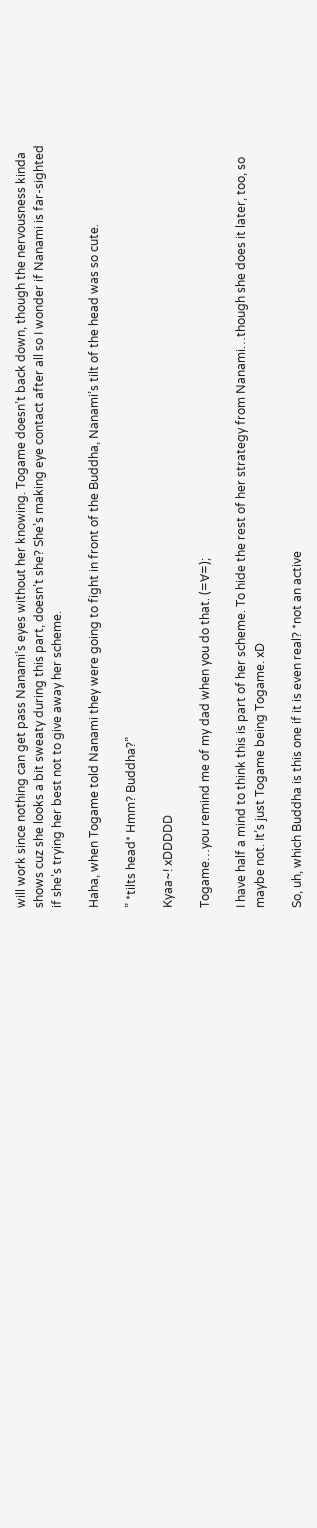will work since nothing can get pass Nanami’s eyes without her knowing. Togame doesn’t back down, though the nervousness kinda shows cuz she looks a bit sweaty during this part, doesn’t she? She’s making eye contact after all so I wonder if Nanami is far-sighted if she’s trying her best not to give away her scheme.

Haha, when Togame told Nanami they were going to fight in front of the Buddha, Nanami’s tilt of the head was so cute.

” *tilts head* Hmm? Buddha?”

Kyaa~! xDDDDD

Togame…you remind me of my dad when you do that. (=∀=);

I have half a mind to think this is part of her scheme. To hide the rest of her strategy from Nanami…though she does it later, too, so maybe not. It’s just Togame being Togame. xD

So, uh, which Buddha is this one if it is even real? *not an active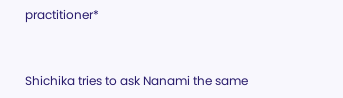practitioner*


Shichika tries to ask Nanami the same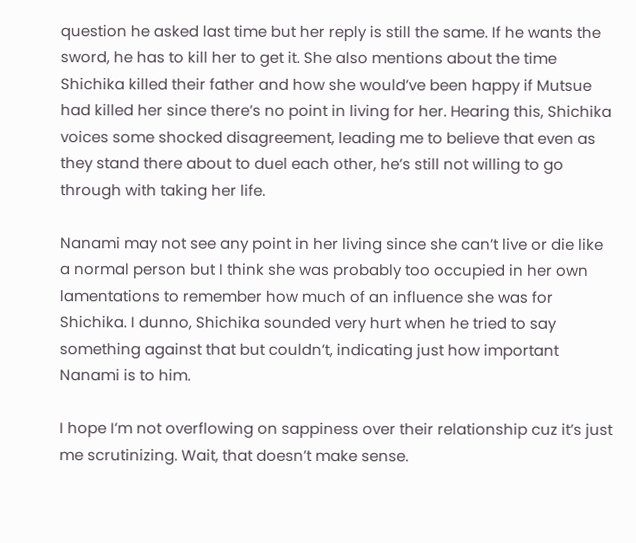question he asked last time but her reply is still the same. If he wants the sword, he has to kill her to get it. She also mentions about the time Shichika killed their father and how she would’ve been happy if Mutsue had killed her since there’s no point in living for her. Hearing this, Shichika voices some shocked disagreement, leading me to believe that even as they stand there about to duel each other, he’s still not willing to go through with taking her life.

Nanami may not see any point in her living since she can’t live or die like a normal person but I think she was probably too occupied in her own lamentations to remember how much of an influence she was for Shichika. I dunno, Shichika sounded very hurt when he tried to say something against that but couldn’t, indicating just how important Nanami is to him.

I hope I’m not overflowing on sappiness over their relationship cuz it’s just me scrutinizing. Wait, that doesn’t make sense.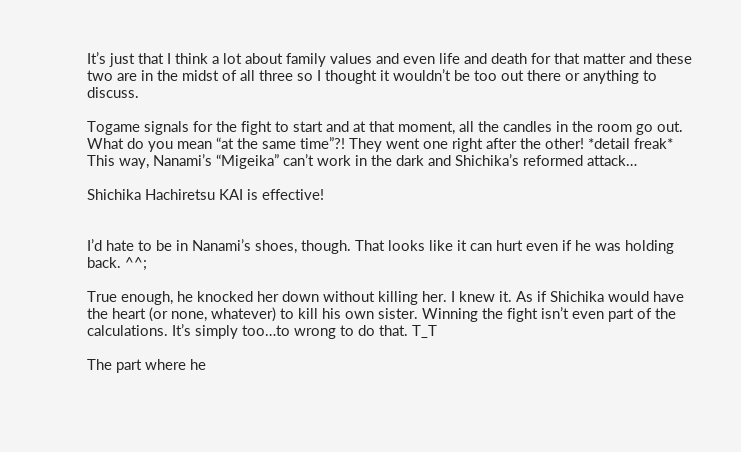It’s just that I think a lot about family values and even life and death for that matter and these two are in the midst of all three so I thought it wouldn’t be too out there or anything to discuss.

Togame signals for the fight to start and at that moment, all the candles in the room go out. What do you mean “at the same time”?! They went one right after the other! *detail freak* This way, Nanami’s “Migeika” can’t work in the dark and Shichika’s reformed attack…

Shichika Hachiretsu KAI is effective!


I’d hate to be in Nanami’s shoes, though. That looks like it can hurt even if he was holding back. ^^;

True enough, he knocked her down without killing her. I knew it. As if Shichika would have the heart (or none, whatever) to kill his own sister. Winning the fight isn’t even part of the calculations. It’s simply too…to wrong to do that. T_T

The part where he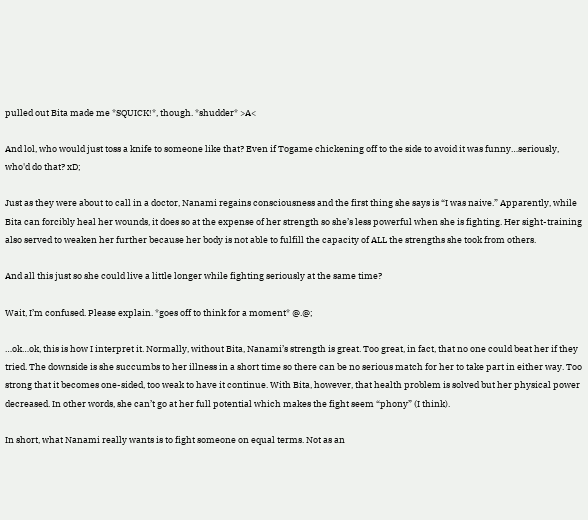pulled out Bita made me *SQUICK!*, though. *shudder* >A<

And lol, who would just toss a knife to someone like that? Even if Togame chickening off to the side to avoid it was funny…seriously, who'd do that? xD;

Just as they were about to call in a doctor, Nanami regains consciousness and the first thing she says is “I was naive.” Apparently, while Bita can forcibly heal her wounds, it does so at the expense of her strength so she’s less powerful when she is fighting. Her sight-training also served to weaken her further because her body is not able to fulfill the capacity of ALL the strengths she took from others.

And all this just so she could live a little longer while fighting seriously at the same time?

Wait, I’m confused. Please explain. *goes off to think for a moment* @.@;

…ok…ok, this is how I interpret it. Normally, without Bita, Nanami’s strength is great. Too great, in fact, that no one could beat her if they tried. The downside is she succumbs to her illness in a short time so there can be no serious match for her to take part in either way. Too strong that it becomes one-sided, too weak to have it continue. With Bita, however, that health problem is solved but her physical power decreased. In other words, she can’t go at her full potential which makes the fight seem “phony” (I think).

In short, what Nanami really wants is to fight someone on equal terms. Not as an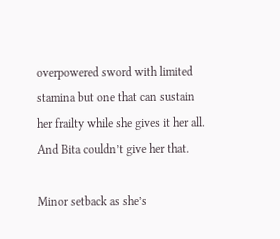overpowered sword with limited stamina but one that can sustain her frailty while she gives it her all. And Bita couldn’t give her that.

Minor setback as she’s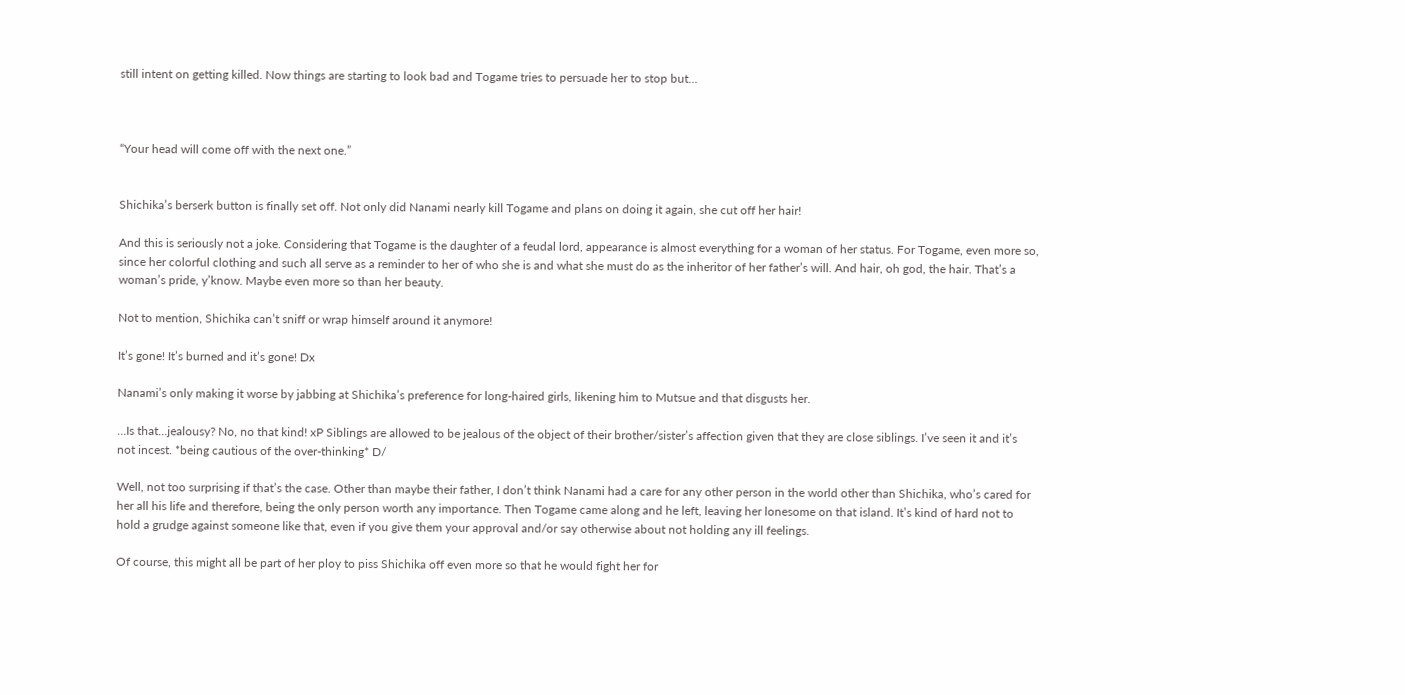still intent on getting killed. Now things are starting to look bad and Togame tries to persuade her to stop but…



“Your head will come off with the next one.”


Shichika’s berserk button is finally set off. Not only did Nanami nearly kill Togame and plans on doing it again, she cut off her hair!

And this is seriously not a joke. Considering that Togame is the daughter of a feudal lord, appearance is almost everything for a woman of her status. For Togame, even more so, since her colorful clothing and such all serve as a reminder to her of who she is and what she must do as the inheritor of her father’s will. And hair, oh god, the hair. That’s a woman’s pride, y’know. Maybe even more so than her beauty.

Not to mention, Shichika can’t sniff or wrap himself around it anymore!

It’s gone! It’s burned and it’s gone! Dx

Nanami’s only making it worse by jabbing at Shichika’s preference for long-haired girls, likening him to Mutsue and that disgusts her.

…Is that…jealousy? No, no that kind! xP Siblings are allowed to be jealous of the object of their brother/sister’s affection given that they are close siblings. I’ve seen it and it’s not incest. *being cautious of the over-thinking* D/

Well, not too surprising if that’s the case. Other than maybe their father, I don’t think Nanami had a care for any other person in the world other than Shichika, who’s cared for her all his life and therefore, being the only person worth any importance. Then Togame came along and he left, leaving her lonesome on that island. It’s kind of hard not to hold a grudge against someone like that, even if you give them your approval and/or say otherwise about not holding any ill feelings.

Of course, this might all be part of her ploy to piss Shichika off even more so that he would fight her for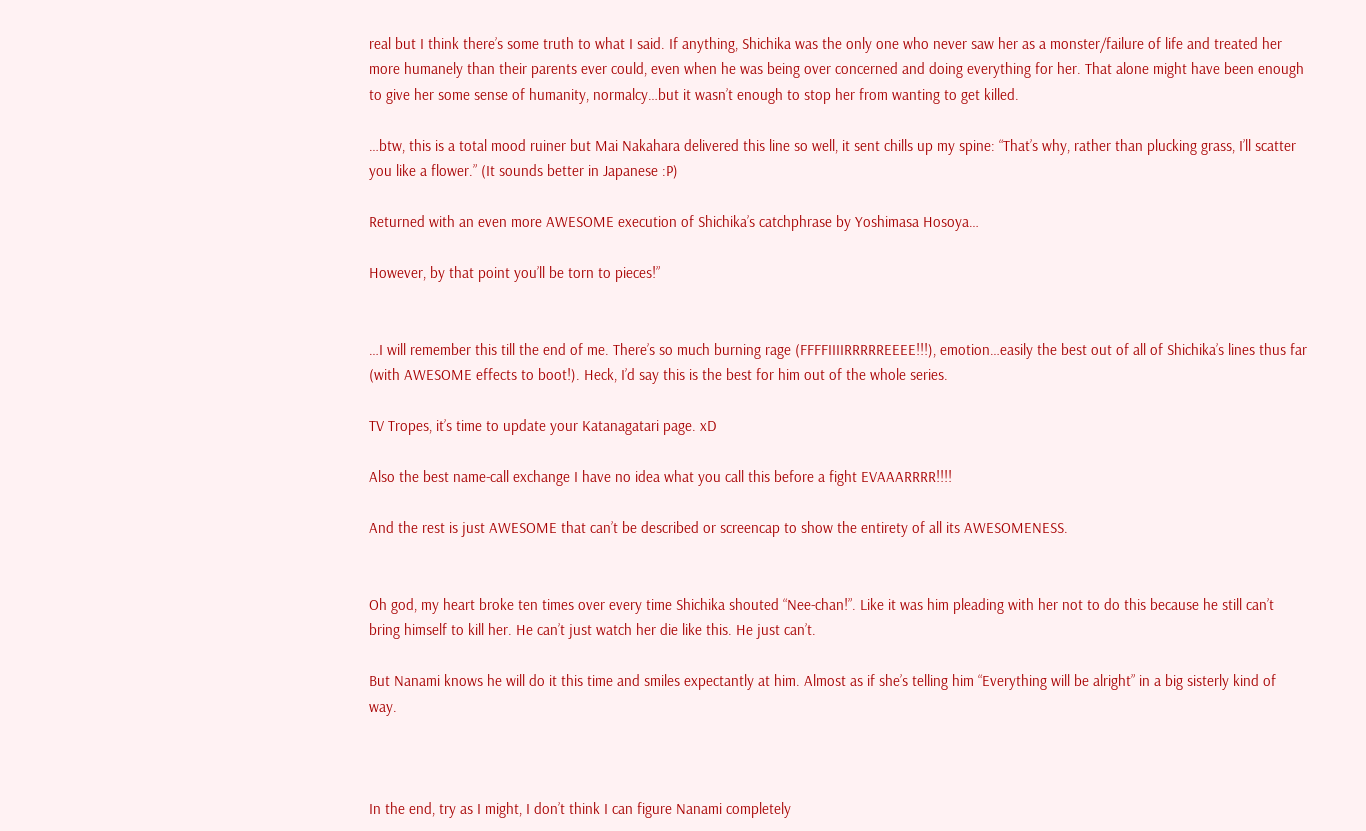real but I think there’s some truth to what I said. If anything, Shichika was the only one who never saw her as a monster/failure of life and treated her more humanely than their parents ever could, even when he was being over concerned and doing everything for her. That alone might have been enough to give her some sense of humanity, normalcy…but it wasn’t enough to stop her from wanting to get killed.

…btw, this is a total mood ruiner but Mai Nakahara delivered this line so well, it sent chills up my spine: “That’s why, rather than plucking grass, I’ll scatter you like a flower.” (It sounds better in Japanese :P)

Returned with an even more AWESOME execution of Shichika’s catchphrase by Yoshimasa Hosoya…

However, by that point you’ll be torn to pieces!”


…I will remember this till the end of me. There’s so much burning rage (FFFFIIIIRRRRREEEE!!!), emotion…easily the best out of all of Shichika’s lines thus far (with AWESOME effects to boot!). Heck, I’d say this is the best for him out of the whole series.

TV Tropes, it’s time to update your Katanagatari page. xD

Also the best name-call exchange I have no idea what you call this before a fight EVAAARRRR!!!!

And the rest is just AWESOME that can’t be described or screencap to show the entirety of all its AWESOMENESS.


Oh god, my heart broke ten times over every time Shichika shouted “Nee-chan!”. Like it was him pleading with her not to do this because he still can’t bring himself to kill her. He can’t just watch her die like this. He just can’t.

But Nanami knows he will do it this time and smiles expectantly at him. Almost as if she’s telling him “Everything will be alright” in a big sisterly kind of way.



In the end, try as I might, I don’t think I can figure Nanami completely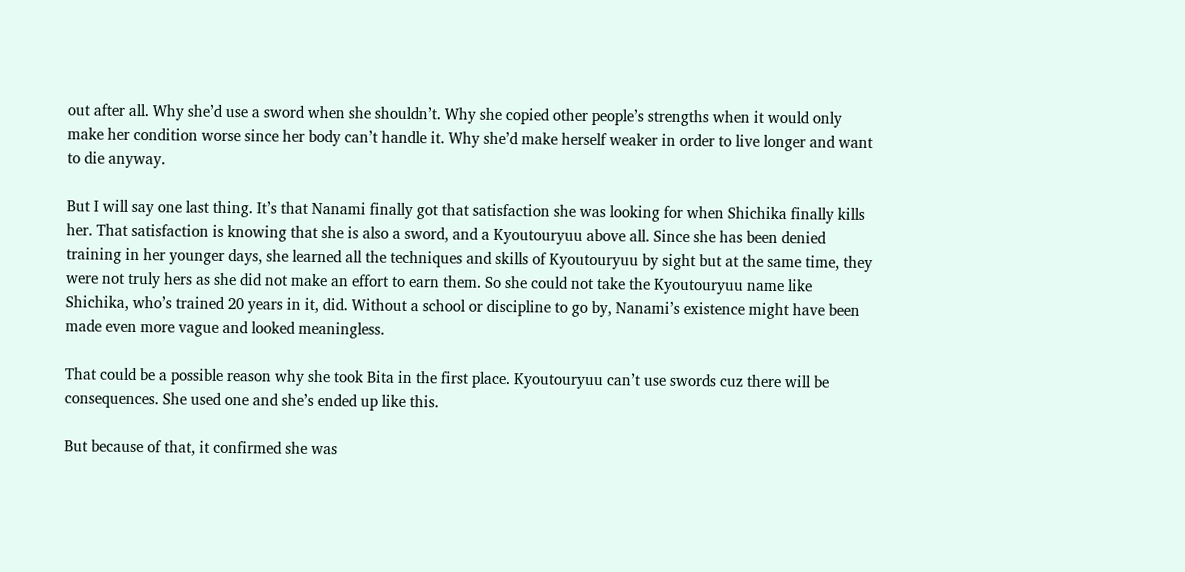out after all. Why she’d use a sword when she shouldn’t. Why she copied other people’s strengths when it would only make her condition worse since her body can’t handle it. Why she’d make herself weaker in order to live longer and want to die anyway.

But I will say one last thing. It’s that Nanami finally got that satisfaction she was looking for when Shichika finally kills her. That satisfaction is knowing that she is also a sword, and a Kyoutouryuu above all. Since she has been denied training in her younger days, she learned all the techniques and skills of Kyoutouryuu by sight but at the same time, they were not truly hers as she did not make an effort to earn them. So she could not take the Kyoutouryuu name like Shichika, who’s trained 20 years in it, did. Without a school or discipline to go by, Nanami’s existence might have been made even more vague and looked meaningless.

That could be a possible reason why she took Bita in the first place. Kyoutouryuu can’t use swords cuz there will be consequences. She used one and she’s ended up like this.

But because of that, it confirmed she was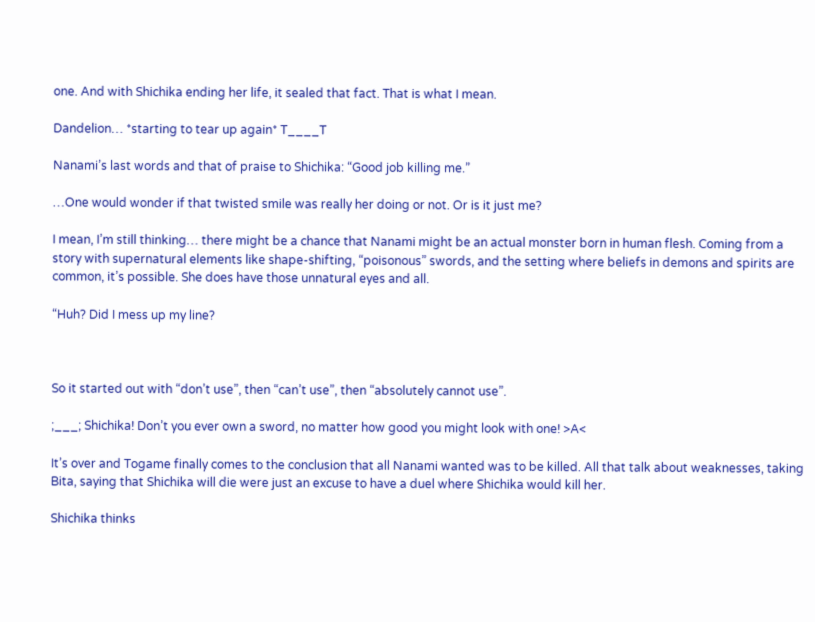one. And with Shichika ending her life, it sealed that fact. That is what I mean.

Dandelion… *starting to tear up again* T____T

Nanami’s last words and that of praise to Shichika: “Good job killing me.”

…One would wonder if that twisted smile was really her doing or not. Or is it just me?

I mean, I’m still thinking… there might be a chance that Nanami might be an actual monster born in human flesh. Coming from a story with supernatural elements like shape-shifting, “poisonous” swords, and the setting where beliefs in demons and spirits are common, it’s possible. She does have those unnatural eyes and all.

“Huh? Did I mess up my line?



So it started out with “don’t use”, then “can’t use”, then “absolutely cannot use”.

;___; Shichika! Don’t you ever own a sword, no matter how good you might look with one! >A<

It’s over and Togame finally comes to the conclusion that all Nanami wanted was to be killed. All that talk about weaknesses, taking Bita, saying that Shichika will die were just an excuse to have a duel where Shichika would kill her.

Shichika thinks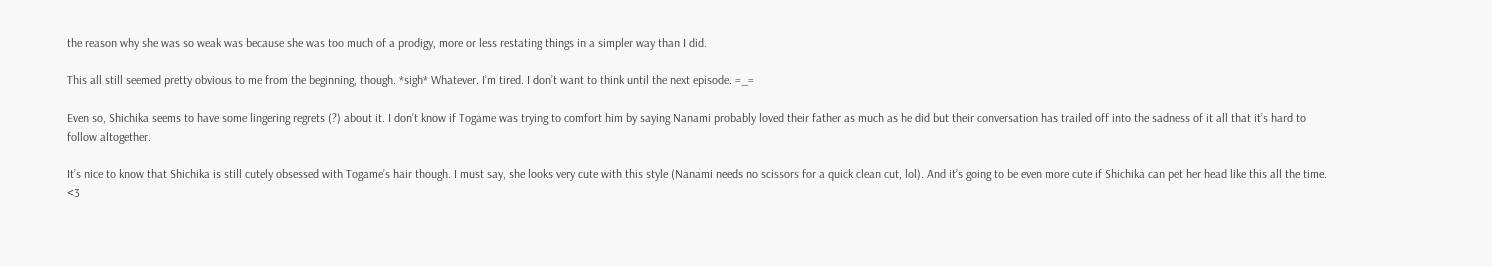the reason why she was so weak was because she was too much of a prodigy, more or less restating things in a simpler way than I did.

This all still seemed pretty obvious to me from the beginning, though. *sigh* Whatever. I’m tired. I don’t want to think until the next episode. =_=

Even so, Shichika seems to have some lingering regrets (?) about it. I don’t know if Togame was trying to comfort him by saying Nanami probably loved their father as much as he did but their conversation has trailed off into the sadness of it all that it’s hard to follow altogether.

It’s nice to know that Shichika is still cutely obsessed with Togame’s hair though. I must say, she looks very cute with this style (Nanami needs no scissors for a quick clean cut, lol). And it’s going to be even more cute if Shichika can pet her head like this all the time. <3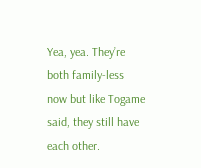Yea, yea. They’re both family-less now but like Togame said, they still have each other.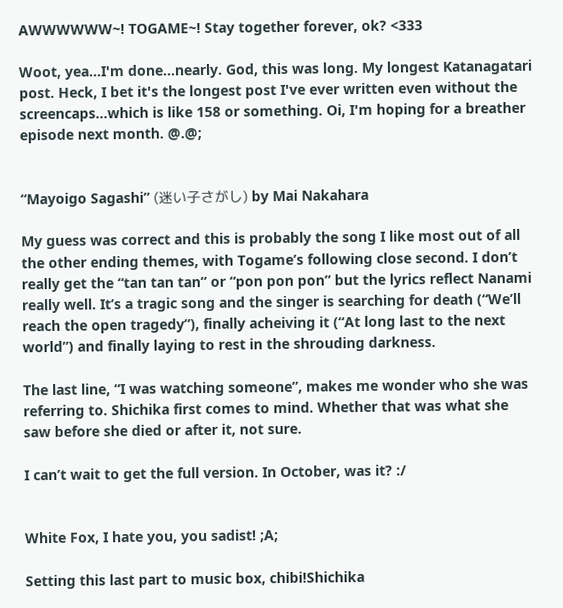AWWWWWW~! TOGAME~! Stay together forever, ok? <333

Woot, yea…I'm done…nearly. God, this was long. My longest Katanagatari post. Heck, I bet it's the longest post I've ever written even without the screencaps…which is like 158 or something. Oi, I'm hoping for a breather episode next month. @.@;


“Mayoigo Sagashi” (迷い子さがし) by Mai Nakahara

My guess was correct and this is probably the song I like most out of all the other ending themes, with Togame’s following close second. I don’t really get the “tan tan tan” or “pon pon pon” but the lyrics reflect Nanami really well. It’s a tragic song and the singer is searching for death (“We’ll reach the open tragedy”), finally acheiving it (“At long last to the next world”) and finally laying to rest in the shrouding darkness.

The last line, “I was watching someone”, makes me wonder who she was referring to. Shichika first comes to mind. Whether that was what she saw before she died or after it, not sure.

I can’t wait to get the full version. In October, was it? :/


White Fox, I hate you, you sadist! ;A;

Setting this last part to music box, chibi!Shichika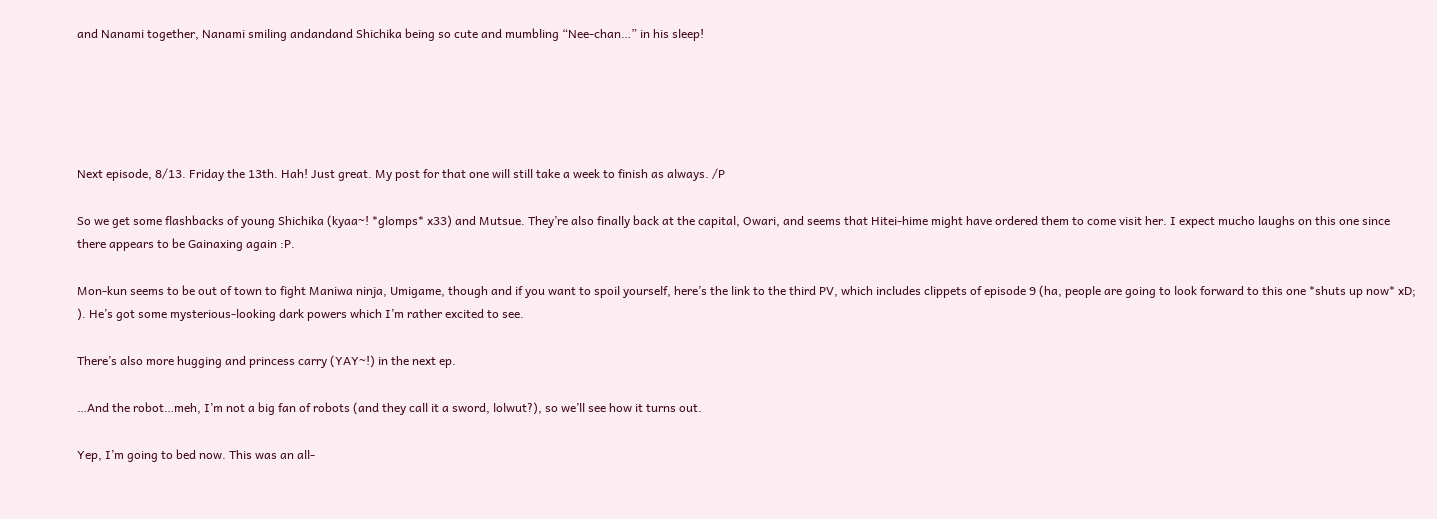and Nanami together, Nanami smiling andandand Shichika being so cute and mumbling “Nee-chan…” in his sleep!





Next episode, 8/13. Friday the 13th. Hah! Just great. My post for that one will still take a week to finish as always. /P

So we get some flashbacks of young Shichika (kyaa~! *glomps* x33) and Mutsue. They’re also finally back at the capital, Owari, and seems that Hitei-hime might have ordered them to come visit her. I expect mucho laughs on this one since there appears to be Gainaxing again :P.

Mon-kun seems to be out of town to fight Maniwa ninja, Umigame, though and if you want to spoil yourself, here’s the link to the third PV, which includes clippets of episode 9 (ha, people are going to look forward to this one *shuts up now* xD; ). He’s got some mysterious-looking dark powers which I’m rather excited to see.

There’s also more hugging and princess carry (YAY~!) in the next ep.

…And the robot…meh, I’m not a big fan of robots (and they call it a sword, lolwut?), so we’ll see how it turns out.

Yep, I’m going to bed now. This was an all-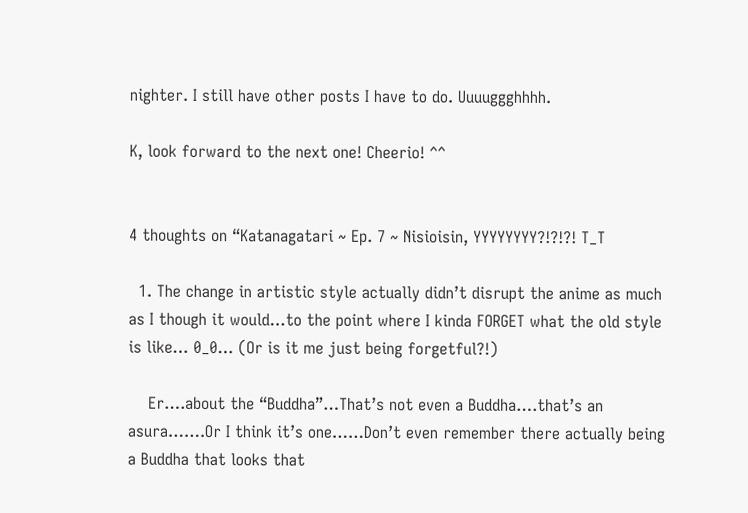nighter. I still have other posts I have to do. Uuuuggghhhh.

K, look forward to the next one! Cheerio! ^^


4 thoughts on “Katanagatari ~ Ep. 7 ~ Nisioisin, YYYYYYYY?!?!?! T_T

  1. The change in artistic style actually didn’t disrupt the anime as much as I though it would…to the point where I kinda FORGET what the old style is like… 0_0… (Or is it me just being forgetful?!)

    Er….about the “Buddha”…That’s not even a Buddha….that’s an asura…….Or I think it’s one……Don’t even remember there actually being a Buddha that looks that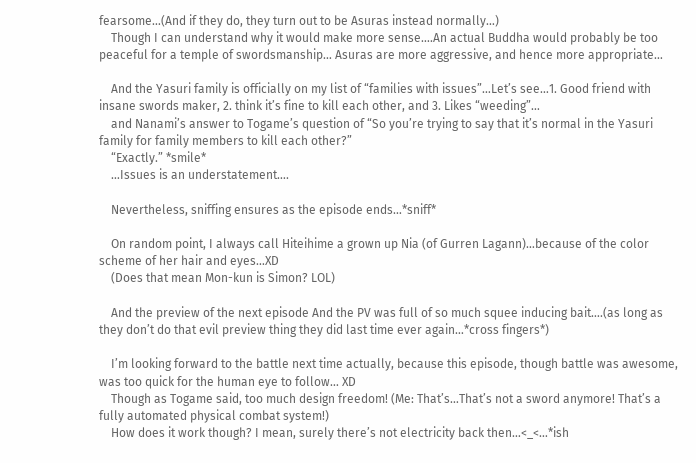fearsome…(And if they do, they turn out to be Asuras instead normally…)
    Though I can understand why it would make more sense….An actual Buddha would probably be too peaceful for a temple of swordsmanship… Asuras are more aggressive, and hence more appropriate…

    And the Yasuri family is officially on my list of “families with issues”…Let’s see…1. Good friend with insane swords maker, 2. think it’s fine to kill each other, and 3. Likes “weeding”…
    and Nanami’s answer to Togame’s question of “So you’re trying to say that it’s normal in the Yasuri family for family members to kill each other?”
    “Exactly.” *smile*
    …Issues is an understatement….

    Nevertheless, sniffing ensures as the episode ends…*sniff*

    On random point, I always call Hiteihime a grown up Nia (of Gurren Lagann)…because of the color scheme of her hair and eyes…XD
    (Does that mean Mon-kun is Simon? LOL)

    And the preview of the next episode And the PV was full of so much squee inducing bait….(as long as they don’t do that evil preview thing they did last time ever again…*cross fingers*)

    I’m looking forward to the battle next time actually, because this episode, though battle was awesome, was too quick for the human eye to follow… XD
    Though as Togame said, too much design freedom! (Me: That’s…That’s not a sword anymore! That’s a fully automated physical combat system!)
    How does it work though? I mean, surely there’s not electricity back then…<_<…*ish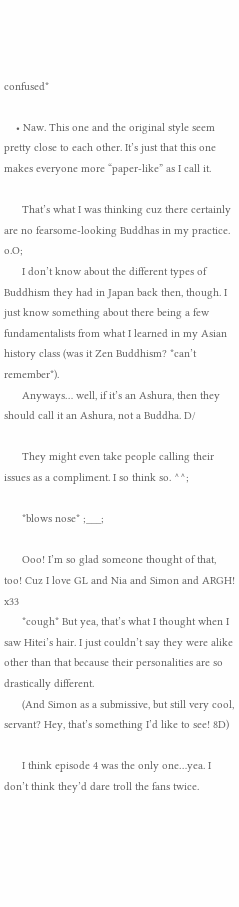confused*

    • Naw. This one and the original style seem pretty close to each other. It’s just that this one makes everyone more “paper-like” as I call it.

      That’s what I was thinking cuz there certainly are no fearsome-looking Buddhas in my practice. o.O;
      I don’t know about the different types of Buddhism they had in Japan back then, though. I just know something about there being a few fundamentalists from what I learned in my Asian history class (was it Zen Buddhism? *can’t remember*).
      Anyways… well, if it’s an Ashura, then they should call it an Ashura, not a Buddha. D/

      They might even take people calling their issues as a compliment. I so think so. ^^;

      *blows nose* ;___;

      Ooo! I’m so glad someone thought of that, too! Cuz I love GL and Nia and Simon and ARGH! x33
      *cough* But yea, that’s what I thought when I saw Hitei’s hair. I just couldn’t say they were alike other than that because their personalities are so drastically different.
      (And Simon as a submissive, but still very cool, servant? Hey, that’s something I’d like to see! 8D)

      I think episode 4 was the only one…yea. I don’t think they’d dare troll the fans twice.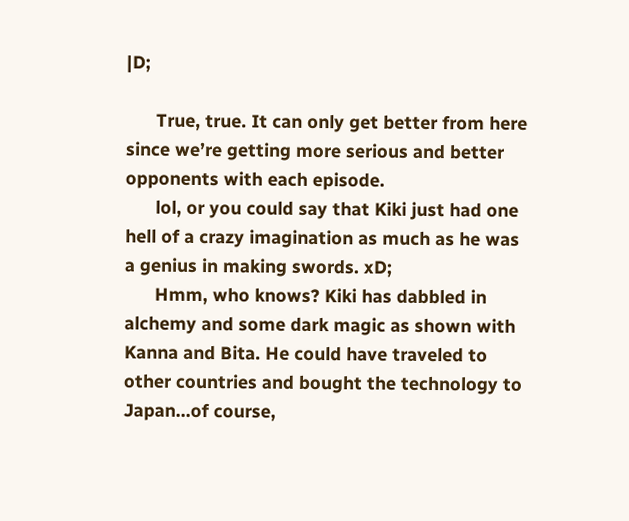|D;

      True, true. It can only get better from here since we’re getting more serious and better opponents with each episode.
      lol, or you could say that Kiki just had one hell of a crazy imagination as much as he was a genius in making swords. xD;
      Hmm, who knows? Kiki has dabbled in alchemy and some dark magic as shown with Kanna and Bita. He could have traveled to other countries and bought the technology to Japan…of course,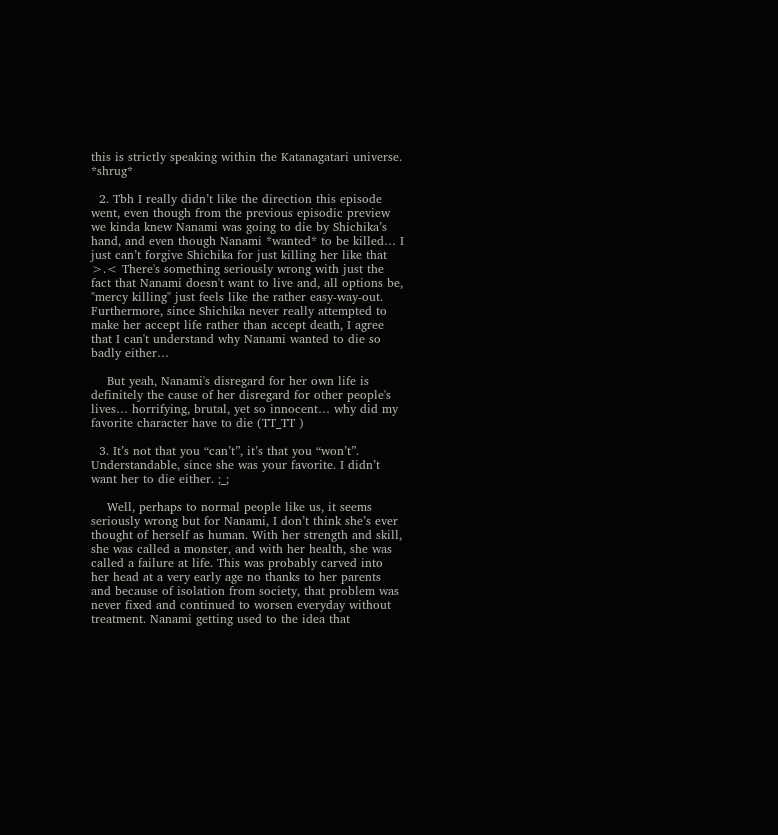this is strictly speaking within the Katanagatari universe. *shrug*

  2. Tbh I really didn’t like the direction this episode went, even though from the previous episodic preview we kinda knew Nanami was going to die by Shichika’s hand, and even though Nanami *wanted* to be killed… I just can’t forgive Shichika for just killing her like that >.< There's something seriously wrong with just the fact that Nanami doesn't want to live and, all options be, "mercy killing" just feels like the rather easy-way-out. Furthermore, since Shichika never really attempted to make her accept life rather than accept death, I agree that I can't understand why Nanami wanted to die so badly either…

    But yeah, Nanami's disregard for her own life is definitely the cause of her disregard for other people's lives… horrifying, brutal, yet so innocent… why did my favorite character have to die (TT_TT )

  3. It’s not that you “can’t”, it’s that you “won’t”. Understandable, since she was your favorite. I didn’t want her to die either. ;_;

    Well, perhaps to normal people like us, it seems seriously wrong but for Nanami, I don’t think she’s ever thought of herself as human. With her strength and skill, she was called a monster, and with her health, she was called a failure at life. This was probably carved into her head at a very early age no thanks to her parents and because of isolation from society, that problem was never fixed and continued to worsen everyday without treatment. Nanami getting used to the idea that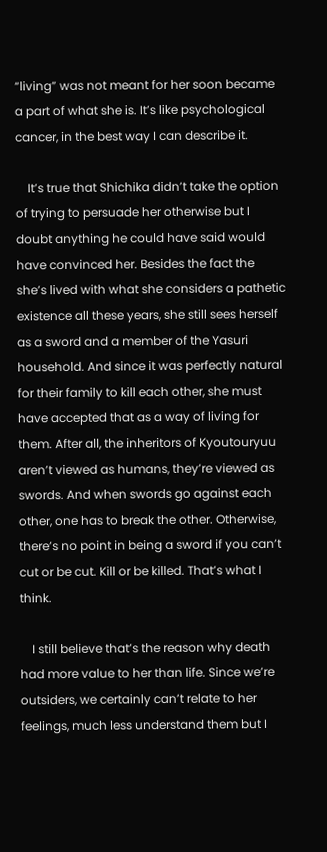“living” was not meant for her soon became a part of what she is. It’s like psychological cancer, in the best way I can describe it.

    It’s true that Shichika didn’t take the option of trying to persuade her otherwise but I doubt anything he could have said would have convinced her. Besides the fact the she’s lived with what she considers a pathetic existence all these years, she still sees herself as a sword and a member of the Yasuri household. And since it was perfectly natural for their family to kill each other, she must have accepted that as a way of living for them. After all, the inheritors of Kyoutouryuu aren’t viewed as humans, they’re viewed as swords. And when swords go against each other, one has to break the other. Otherwise, there’s no point in being a sword if you can’t cut or be cut. Kill or be killed. That’s what I think.

    I still believe that’s the reason why death had more value to her than life. Since we’re outsiders, we certainly can’t relate to her feelings, much less understand them but I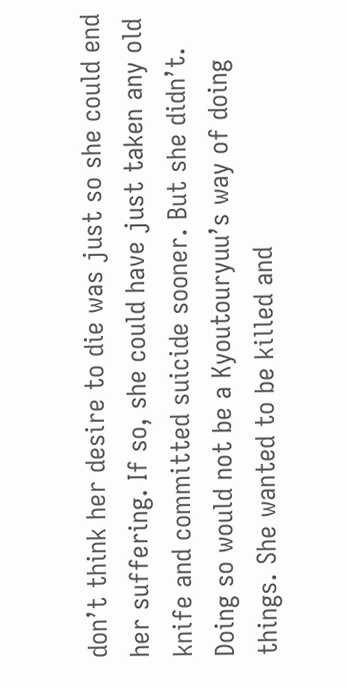don’t think her desire to die was just so she could end her suffering. If so, she could have just taken any old knife and committed suicide sooner. But she didn’t. Doing so would not be a Kyoutouryuu’s way of doing things. She wanted to be killed and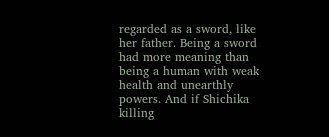regarded as a sword, like her father. Being a sword had more meaning than being a human with weak health and unearthly powers. And if Shichika killing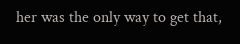her was the only way to get that,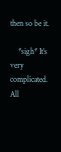then so be it.

    *sigh* It’s very complicated. All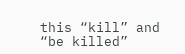this “kill” and “be killed”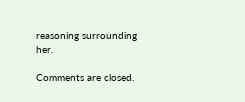reasoning surrounding her.

Comments are closed.